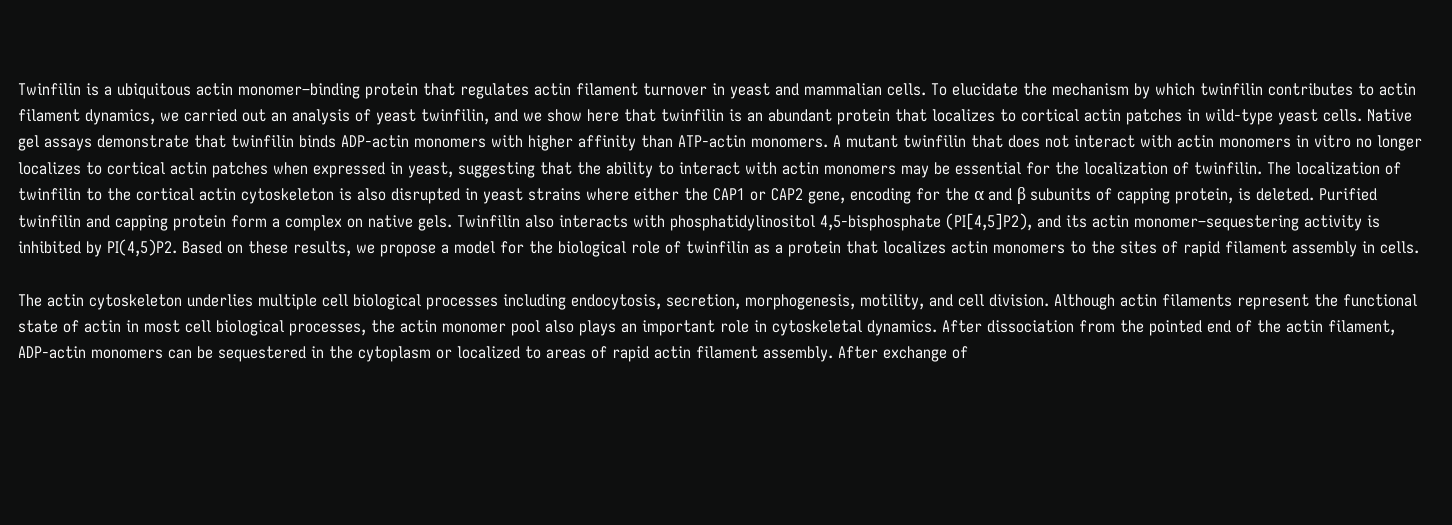Twinfilin is a ubiquitous actin monomer–binding protein that regulates actin filament turnover in yeast and mammalian cells. To elucidate the mechanism by which twinfilin contributes to actin filament dynamics, we carried out an analysis of yeast twinfilin, and we show here that twinfilin is an abundant protein that localizes to cortical actin patches in wild-type yeast cells. Native gel assays demonstrate that twinfilin binds ADP-actin monomers with higher affinity than ATP-actin monomers. A mutant twinfilin that does not interact with actin monomers in vitro no longer localizes to cortical actin patches when expressed in yeast, suggesting that the ability to interact with actin monomers may be essential for the localization of twinfilin. The localization of twinfilin to the cortical actin cytoskeleton is also disrupted in yeast strains where either the CAP1 or CAP2 gene, encoding for the α and β subunits of capping protein, is deleted. Purified twinfilin and capping protein form a complex on native gels. Twinfilin also interacts with phosphatidylinositol 4,5-bisphosphate (PI[4,5]P2), and its actin monomer–sequestering activity is inhibited by PI(4,5)P2. Based on these results, we propose a model for the biological role of twinfilin as a protein that localizes actin monomers to the sites of rapid filament assembly in cells.

The actin cytoskeleton underlies multiple cell biological processes including endocytosis, secretion, morphogenesis, motility, and cell division. Although actin filaments represent the functional state of actin in most cell biological processes, the actin monomer pool also plays an important role in cytoskeletal dynamics. After dissociation from the pointed end of the actin filament, ADP-actin monomers can be sequestered in the cytoplasm or localized to areas of rapid actin filament assembly. After exchange of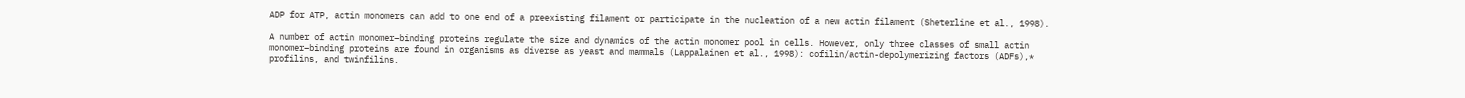ADP for ATP, actin monomers can add to one end of a preexisting filament or participate in the nucleation of a new actin filament (Sheterline et al., 1998).

A number of actin monomer–binding proteins regulate the size and dynamics of the actin monomer pool in cells. However, only three classes of small actin monomer–binding proteins are found in organisms as diverse as yeast and mammals (Lappalainen et al., 1998): cofilin/actin-depolymerizing factors (ADFs),* profilins, and twinfilins.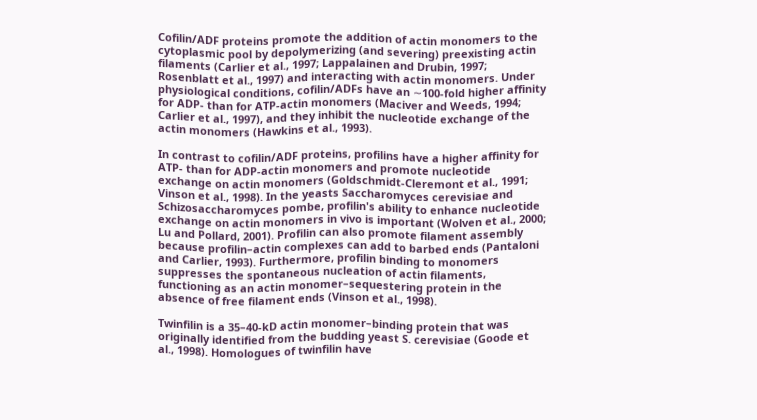Cofilin/ADF proteins promote the addition of actin monomers to the cytoplasmic pool by depolymerizing (and severing) preexisting actin filaments (Carlier et al., 1997; Lappalainen and Drubin, 1997; Rosenblatt et al., 1997) and interacting with actin monomers. Under physiological conditions, cofilin/ADFs have an ∼100-fold higher affinity for ADP- than for ATP-actin monomers (Maciver and Weeds, 1994; Carlier et al., 1997), and they inhibit the nucleotide exchange of the actin monomers (Hawkins et al., 1993).

In contrast to cofilin/ADF proteins, profilins have a higher affinity for ATP- than for ADP-actin monomers and promote nucleotide exchange on actin monomers (Goldschmidt-Cleremont et al., 1991; Vinson et al., 1998). In the yeasts Saccharomyces cerevisiae and Schizosaccharomyces pombe, profilin's ability to enhance nucleotide exchange on actin monomers in vivo is important (Wolven et al., 2000; Lu and Pollard, 2001). Profilin can also promote filament assembly because profilin–actin complexes can add to barbed ends (Pantaloni and Carlier, 1993). Furthermore, profilin binding to monomers suppresses the spontaneous nucleation of actin filaments, functioning as an actin monomer–sequestering protein in the absence of free filament ends (Vinson et al., 1998).

Twinfilin is a 35–40-kD actin monomer–binding protein that was originally identified from the budding yeast S. cerevisiae (Goode et al., 1998). Homologues of twinfilin have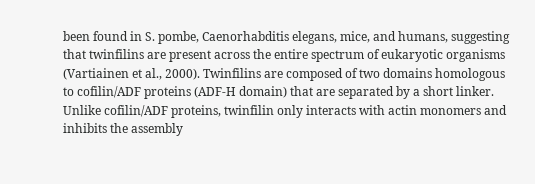been found in S. pombe, Caenorhabditis elegans, mice, and humans, suggesting that twinfilins are present across the entire spectrum of eukaryotic organisms (Vartiainen et al., 2000). Twinfilins are composed of two domains homologous to cofilin/ADF proteins (ADF-H domain) that are separated by a short linker. Unlike cofilin/ADF proteins, twinfilin only interacts with actin monomers and inhibits the assembly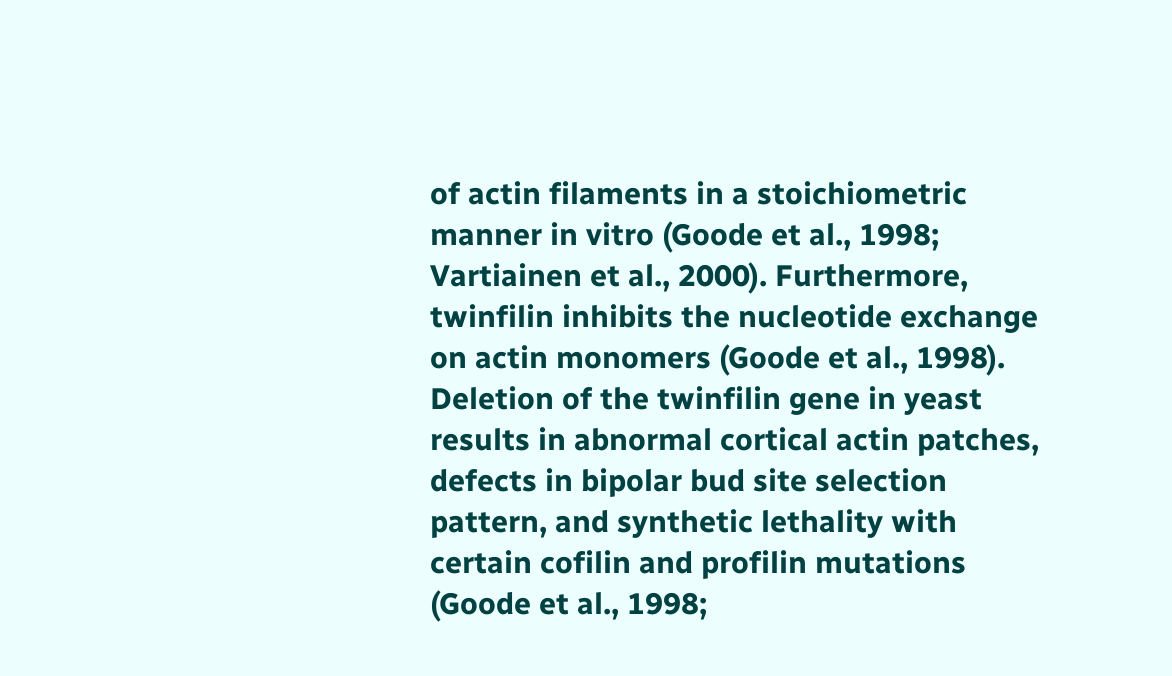of actin filaments in a stoichiometric manner in vitro (Goode et al., 1998; Vartiainen et al., 2000). Furthermore, twinfilin inhibits the nucleotide exchange on actin monomers (Goode et al., 1998). Deletion of the twinfilin gene in yeast results in abnormal cortical actin patches, defects in bipolar bud site selection pattern, and synthetic lethality with certain cofilin and profilin mutations (Goode et al., 1998;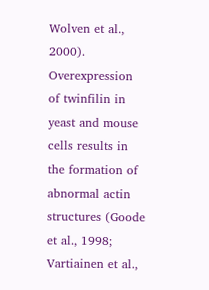Wolven et al., 2000). Overexpression of twinfilin in yeast and mouse cells results in the formation of abnormal actin structures (Goode et al., 1998; Vartiainen et al.,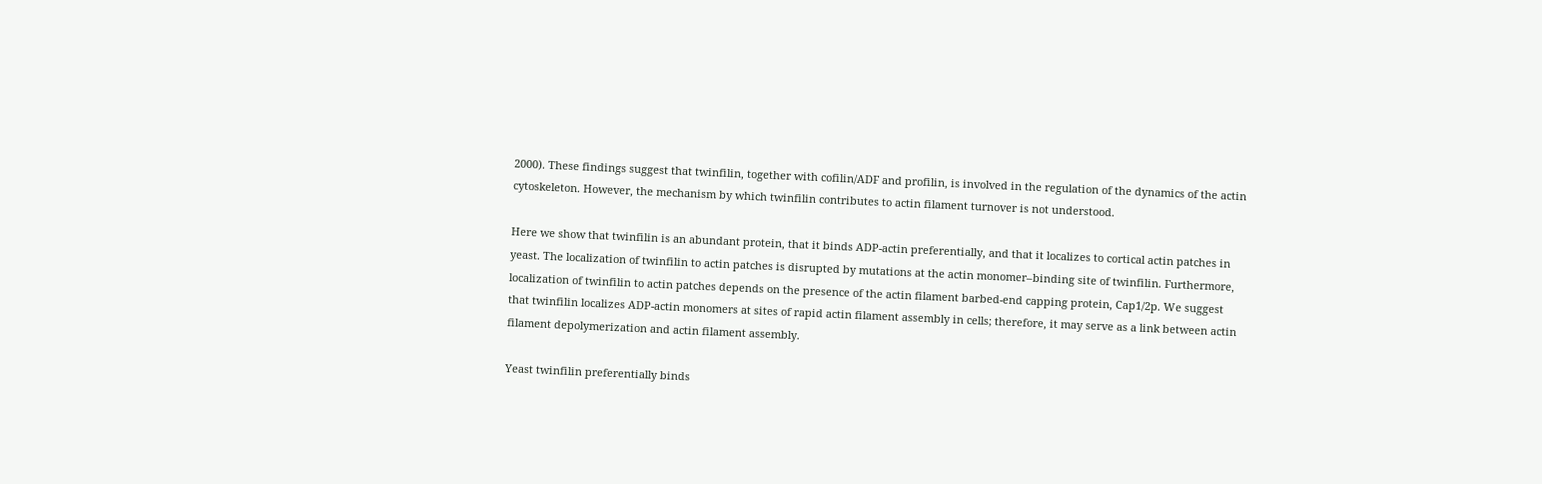2000). These findings suggest that twinfilin, together with cofilin/ADF and profilin, is involved in the regulation of the dynamics of the actin cytoskeleton. However, the mechanism by which twinfilin contributes to actin filament turnover is not understood.

Here we show that twinfilin is an abundant protein, that it binds ADP-actin preferentially, and that it localizes to cortical actin patches in yeast. The localization of twinfilin to actin patches is disrupted by mutations at the actin monomer–binding site of twinfilin. Furthermore, localization of twinfilin to actin patches depends on the presence of the actin filament barbed-end capping protein, Cap1/2p. We suggest that twinfilin localizes ADP-actin monomers at sites of rapid actin filament assembly in cells; therefore, it may serve as a link between actin filament depolymerization and actin filament assembly.

Yeast twinfilin preferentially binds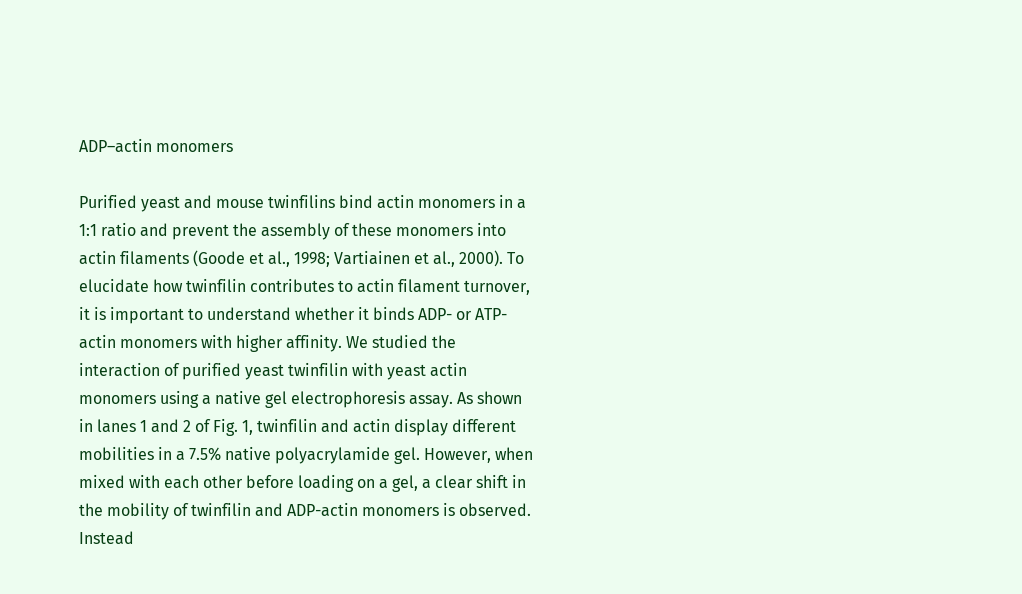ADP–actin monomers

Purified yeast and mouse twinfilins bind actin monomers in a 1:1 ratio and prevent the assembly of these monomers into actin filaments (Goode et al., 1998; Vartiainen et al., 2000). To elucidate how twinfilin contributes to actin filament turnover, it is important to understand whether it binds ADP- or ATP-actin monomers with higher affinity. We studied the interaction of purified yeast twinfilin with yeast actin monomers using a native gel electrophoresis assay. As shown in lanes 1 and 2 of Fig. 1, twinfilin and actin display different mobilities in a 7.5% native polyacrylamide gel. However, when mixed with each other before loading on a gel, a clear shift in the mobility of twinfilin and ADP-actin monomers is observed. Instead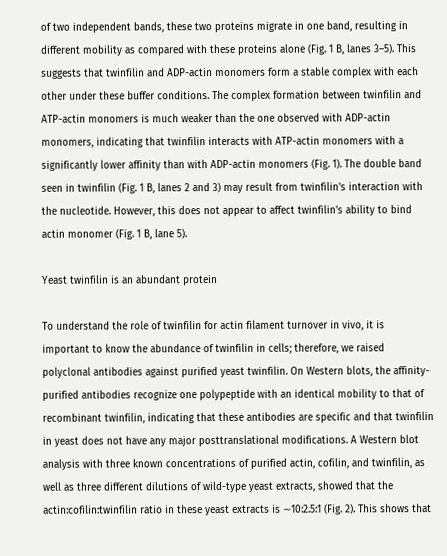of two independent bands, these two proteins migrate in one band, resulting in different mobility as compared with these proteins alone (Fig. 1 B, lanes 3–5). This suggests that twinfilin and ADP-actin monomers form a stable complex with each other under these buffer conditions. The complex formation between twinfilin and ATP-actin monomers is much weaker than the one observed with ADP-actin monomers, indicating that twinfilin interacts with ATP-actin monomers with a significantly lower affinity than with ADP-actin monomers (Fig. 1). The double band seen in twinfilin (Fig. 1 B, lanes 2 and 3) may result from twinfilin's interaction with the nucleotide. However, this does not appear to affect twinfilin's ability to bind actin monomer (Fig. 1 B, lane 5).

Yeast twinfilin is an abundant protein

To understand the role of twinfilin for actin filament turnover in vivo, it is important to know the abundance of twinfilin in cells; therefore, we raised polyclonal antibodies against purified yeast twinfilin. On Western blots, the affinity-purified antibodies recognize one polypeptide with an identical mobility to that of recombinant twinfilin, indicating that these antibodies are specific and that twinfilin in yeast does not have any major posttranslational modifications. A Western blot analysis with three known concentrations of purified actin, cofilin, and twinfilin, as well as three different dilutions of wild-type yeast extracts, showed that the actin:cofilin:twinfilin ratio in these yeast extracts is ∼10:2.5:1 (Fig. 2). This shows that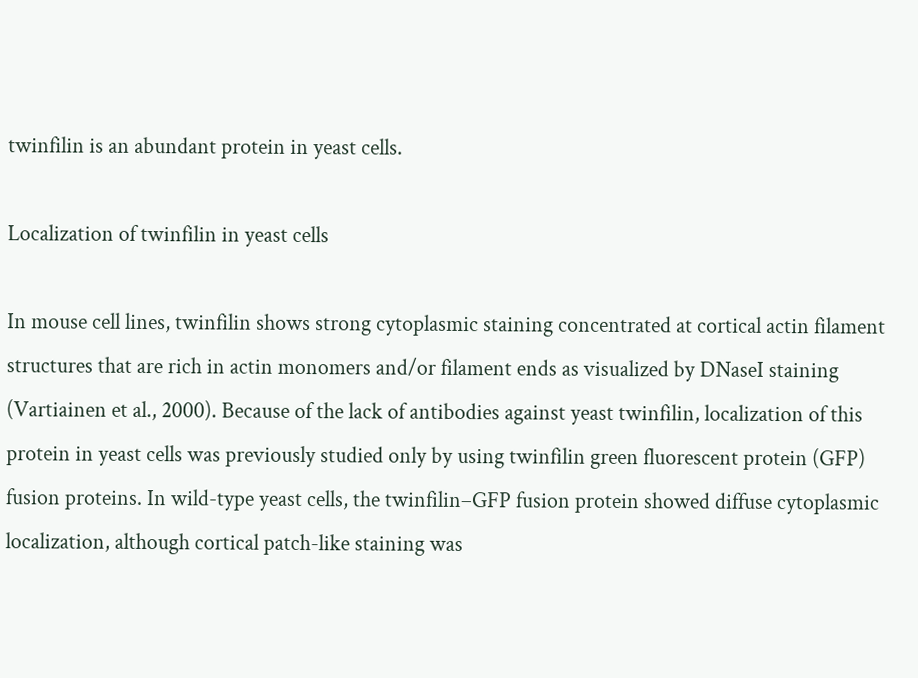twinfilin is an abundant protein in yeast cells.

Localization of twinfilin in yeast cells

In mouse cell lines, twinfilin shows strong cytoplasmic staining concentrated at cortical actin filament structures that are rich in actin monomers and/or filament ends as visualized by DNaseI staining (Vartiainen et al., 2000). Because of the lack of antibodies against yeast twinfilin, localization of this protein in yeast cells was previously studied only by using twinfilin green fluorescent protein (GFP) fusion proteins. In wild-type yeast cells, the twinfilin–GFP fusion protein showed diffuse cytoplasmic localization, although cortical patch-like staining was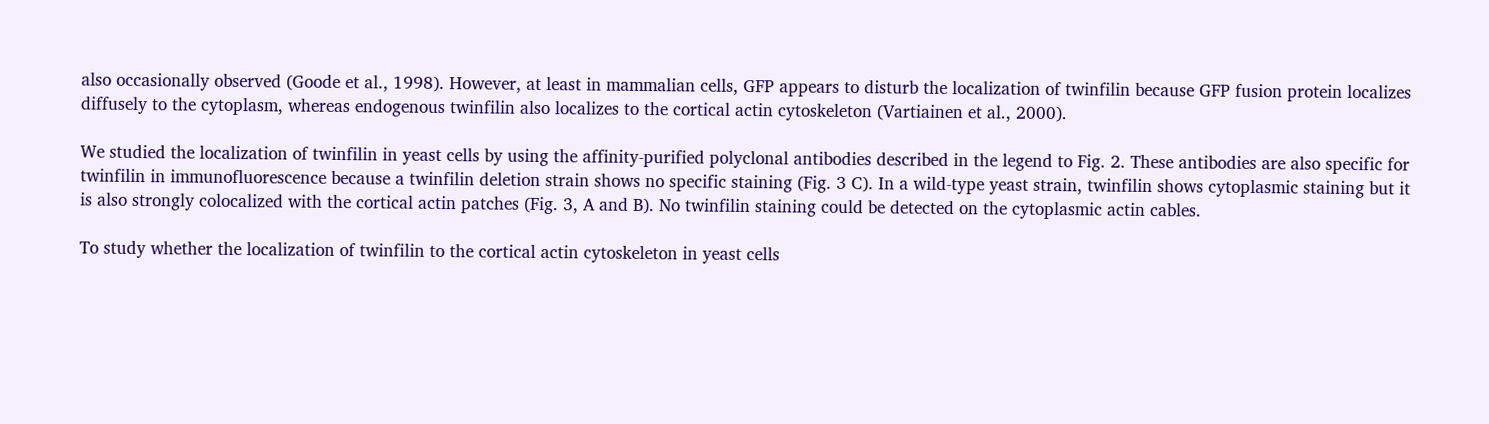also occasionally observed (Goode et al., 1998). However, at least in mammalian cells, GFP appears to disturb the localization of twinfilin because GFP fusion protein localizes diffusely to the cytoplasm, whereas endogenous twinfilin also localizes to the cortical actin cytoskeleton (Vartiainen et al., 2000).

We studied the localization of twinfilin in yeast cells by using the affinity-purified polyclonal antibodies described in the legend to Fig. 2. These antibodies are also specific for twinfilin in immunofluorescence because a twinfilin deletion strain shows no specific staining (Fig. 3 C). In a wild-type yeast strain, twinfilin shows cytoplasmic staining but it is also strongly colocalized with the cortical actin patches (Fig. 3, A and B). No twinfilin staining could be detected on the cytoplasmic actin cables.

To study whether the localization of twinfilin to the cortical actin cytoskeleton in yeast cells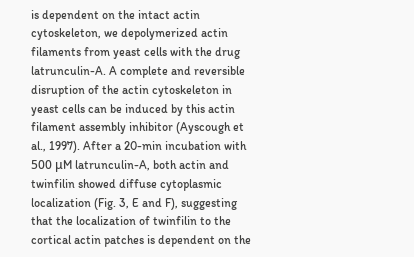is dependent on the intact actin cytoskeleton, we depolymerized actin filaments from yeast cells with the drug latrunculin-A. A complete and reversible disruption of the actin cytoskeleton in yeast cells can be induced by this actin filament assembly inhibitor (Ayscough et al., 1997). After a 20-min incubation with 500 μM latrunculin-A, both actin and twinfilin showed diffuse cytoplasmic localization (Fig. 3, E and F), suggesting that the localization of twinfilin to the cortical actin patches is dependent on the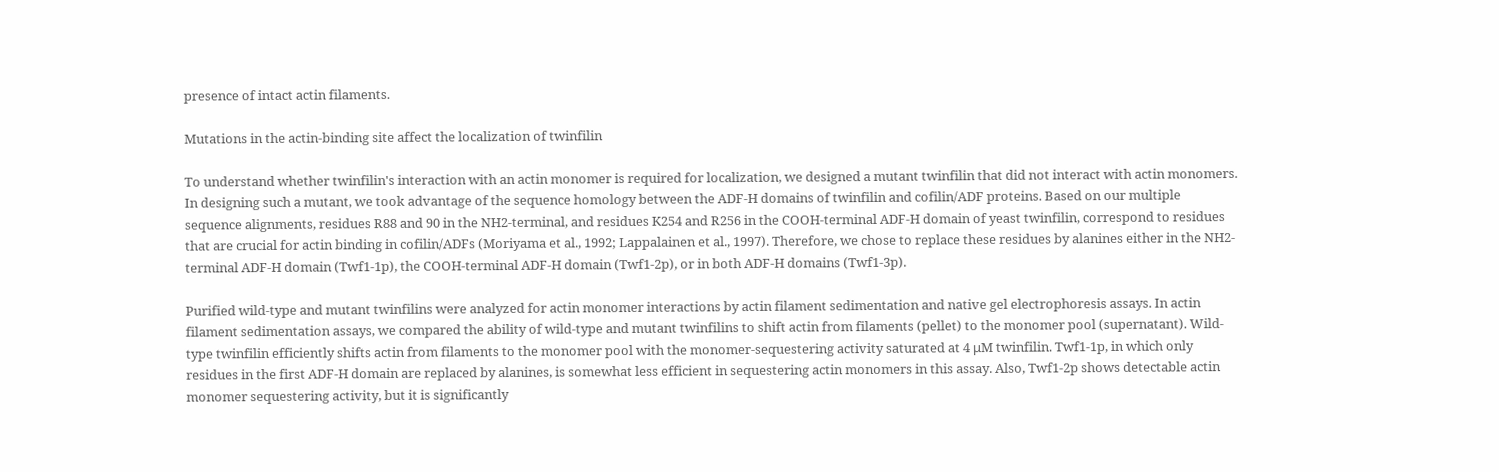presence of intact actin filaments.

Mutations in the actin-binding site affect the localization of twinfilin

To understand whether twinfilin's interaction with an actin monomer is required for localization, we designed a mutant twinfilin that did not interact with actin monomers. In designing such a mutant, we took advantage of the sequence homology between the ADF-H domains of twinfilin and cofilin/ADF proteins. Based on our multiple sequence alignments, residues R88 and 90 in the NH2-terminal, and residues K254 and R256 in the COOH-terminal ADF-H domain of yeast twinfilin, correspond to residues that are crucial for actin binding in cofilin/ADFs (Moriyama et al., 1992; Lappalainen et al., 1997). Therefore, we chose to replace these residues by alanines either in the NH2-terminal ADF-H domain (Twf1-1p), the COOH-terminal ADF-H domain (Twf1-2p), or in both ADF-H domains (Twf1-3p).

Purified wild-type and mutant twinfilins were analyzed for actin monomer interactions by actin filament sedimentation and native gel electrophoresis assays. In actin filament sedimentation assays, we compared the ability of wild-type and mutant twinfilins to shift actin from filaments (pellet) to the monomer pool (supernatant). Wild-type twinfilin efficiently shifts actin from filaments to the monomer pool with the monomer-sequestering activity saturated at 4 μM twinfilin. Twf1-1p, in which only residues in the first ADF-H domain are replaced by alanines, is somewhat less efficient in sequestering actin monomers in this assay. Also, Twf1-2p shows detectable actin monomer sequestering activity, but it is significantly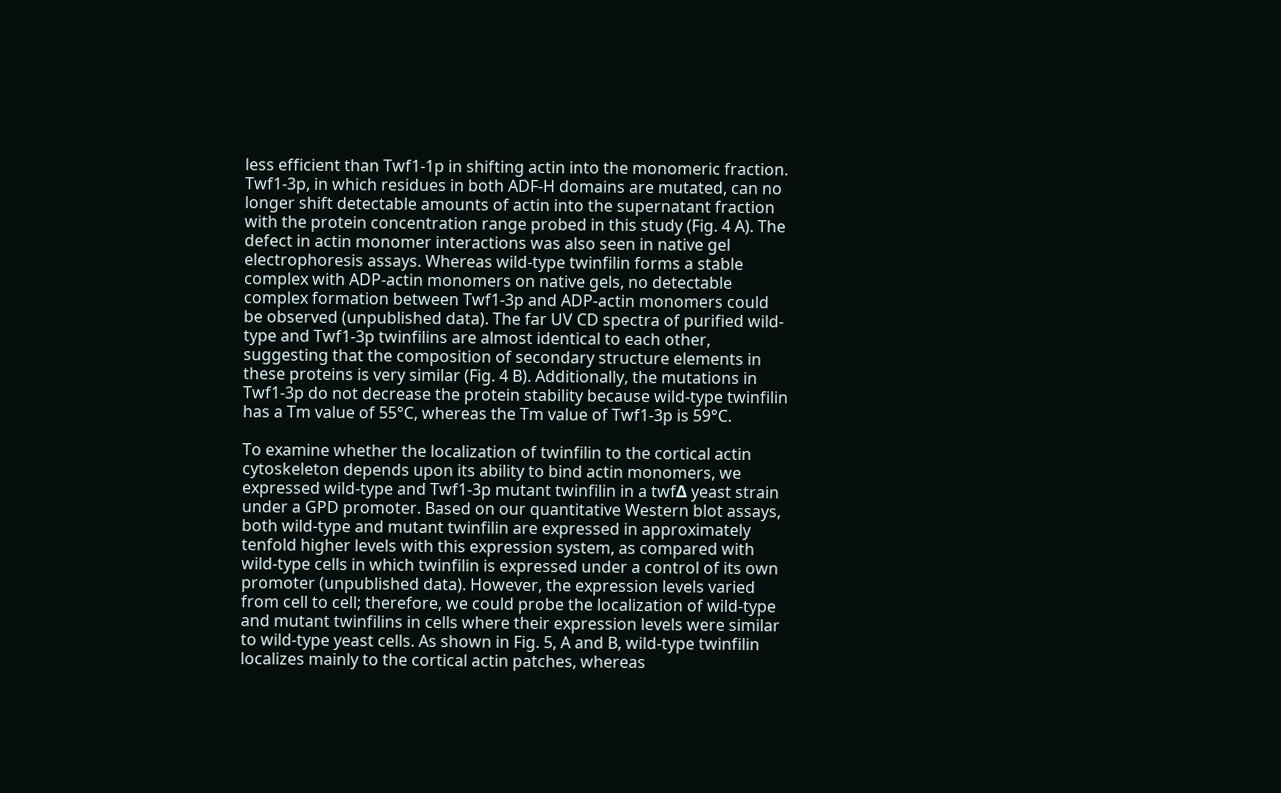less efficient than Twf1-1p in shifting actin into the monomeric fraction. Twf1-3p, in which residues in both ADF-H domains are mutated, can no longer shift detectable amounts of actin into the supernatant fraction with the protein concentration range probed in this study (Fig. 4 A). The defect in actin monomer interactions was also seen in native gel electrophoresis assays. Whereas wild-type twinfilin forms a stable complex with ADP-actin monomers on native gels, no detectable complex formation between Twf1-3p and ADP-actin monomers could be observed (unpublished data). The far UV CD spectra of purified wild-type and Twf1-3p twinfilins are almost identical to each other, suggesting that the composition of secondary structure elements in these proteins is very similar (Fig. 4 B). Additionally, the mutations in Twf1-3p do not decrease the protein stability because wild-type twinfilin has a Tm value of 55°C, whereas the Tm value of Twf1-3p is 59°C.

To examine whether the localization of twinfilin to the cortical actin cytoskeleton depends upon its ability to bind actin monomers, we expressed wild-type and Twf1-3p mutant twinfilin in a twfΔ yeast strain under a GPD promoter. Based on our quantitative Western blot assays, both wild-type and mutant twinfilin are expressed in approximately tenfold higher levels with this expression system, as compared with wild-type cells in which twinfilin is expressed under a control of its own promoter (unpublished data). However, the expression levels varied from cell to cell; therefore, we could probe the localization of wild-type and mutant twinfilins in cells where their expression levels were similar to wild-type yeast cells. As shown in Fig. 5, A and B, wild-type twinfilin localizes mainly to the cortical actin patches, whereas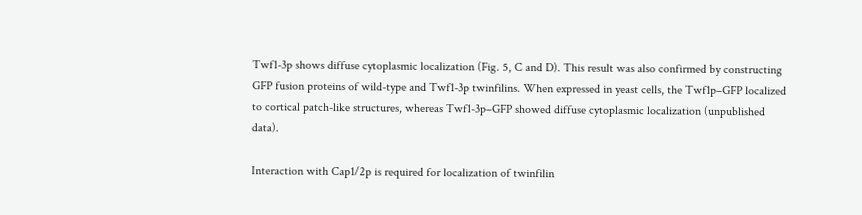Twf1-3p shows diffuse cytoplasmic localization (Fig. 5, C and D). This result was also confirmed by constructing GFP fusion proteins of wild-type and Twf1-3p twinfilins. When expressed in yeast cells, the Twf1p–GFP localized to cortical patch-like structures, whereas Twf1-3p–GFP showed diffuse cytoplasmic localization (unpublished data).

Interaction with Cap1/2p is required for localization of twinfilin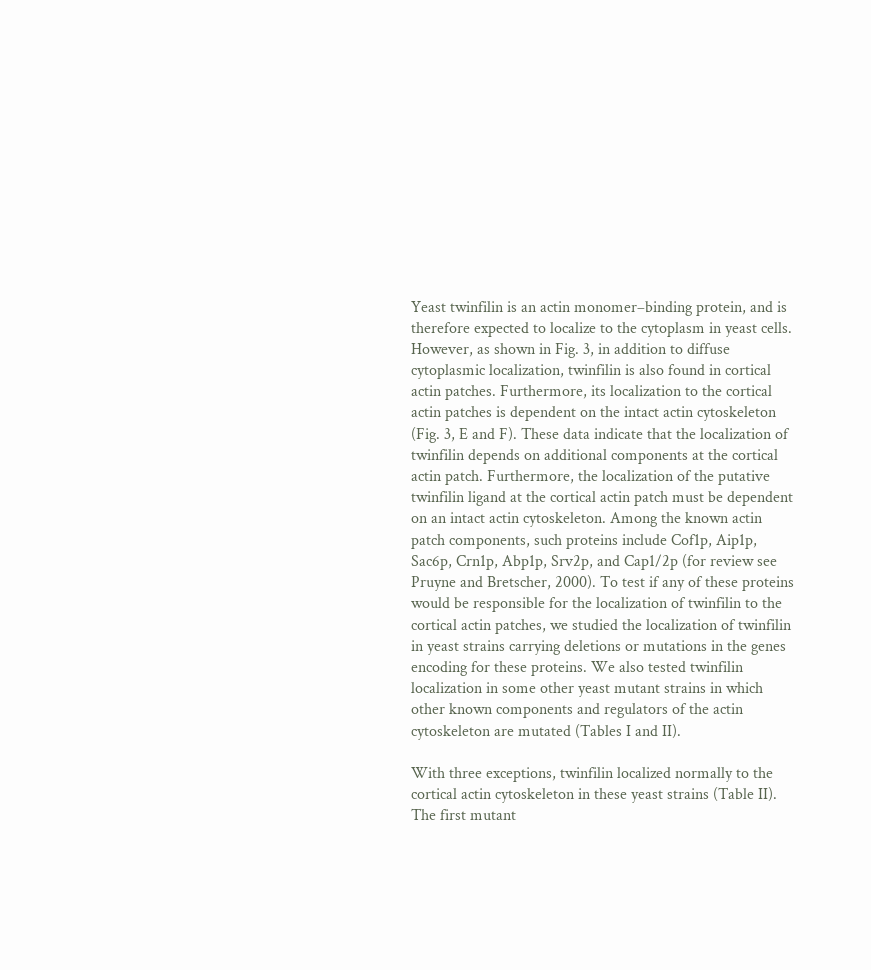Yeast twinfilin is an actin monomer–binding protein, and is therefore expected to localize to the cytoplasm in yeast cells. However, as shown in Fig. 3, in addition to diffuse cytoplasmic localization, twinfilin is also found in cortical actin patches. Furthermore, its localization to the cortical actin patches is dependent on the intact actin cytoskeleton (Fig. 3, E and F). These data indicate that the localization of twinfilin depends on additional components at the cortical actin patch. Furthermore, the localization of the putative twinfilin ligand at the cortical actin patch must be dependent on an intact actin cytoskeleton. Among the known actin patch components, such proteins include Cof1p, Aip1p, Sac6p, Crn1p, Abp1p, Srv2p, and Cap1/2p (for review see Pruyne and Bretscher, 2000). To test if any of these proteins would be responsible for the localization of twinfilin to the cortical actin patches, we studied the localization of twinfilin in yeast strains carrying deletions or mutations in the genes encoding for these proteins. We also tested twinfilin localization in some other yeast mutant strains in which other known components and regulators of the actin cytoskeleton are mutated (Tables I and II).

With three exceptions, twinfilin localized normally to the cortical actin cytoskeleton in these yeast strains (Table II). The first mutant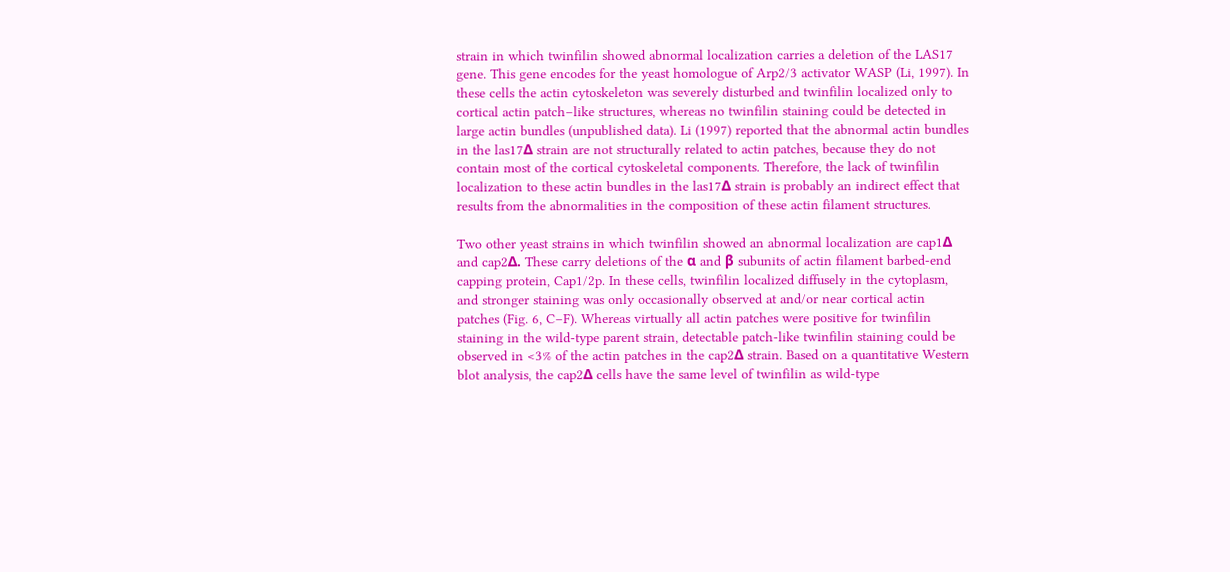strain in which twinfilin showed abnormal localization carries a deletion of the LAS17 gene. This gene encodes for the yeast homologue of Arp2/3 activator WASP (Li, 1997). In these cells the actin cytoskeleton was severely disturbed and twinfilin localized only to cortical actin patch–like structures, whereas no twinfilin staining could be detected in large actin bundles (unpublished data). Li (1997) reported that the abnormal actin bundles in the las17Δ strain are not structurally related to actin patches, because they do not contain most of the cortical cytoskeletal components. Therefore, the lack of twinfilin localization to these actin bundles in the las17Δ strain is probably an indirect effect that results from the abnormalities in the composition of these actin filament structures.

Two other yeast strains in which twinfilin showed an abnormal localization are cap1Δ and cap2Δ. These carry deletions of the α and β subunits of actin filament barbed-end capping protein, Cap1/2p. In these cells, twinfilin localized diffusely in the cytoplasm, and stronger staining was only occasionally observed at and/or near cortical actin patches (Fig. 6, C–F). Whereas virtually all actin patches were positive for twinfilin staining in the wild-type parent strain, detectable patch-like twinfilin staining could be observed in <3% of the actin patches in the cap2Δ strain. Based on a quantitative Western blot analysis, the cap2Δ cells have the same level of twinfilin as wild-type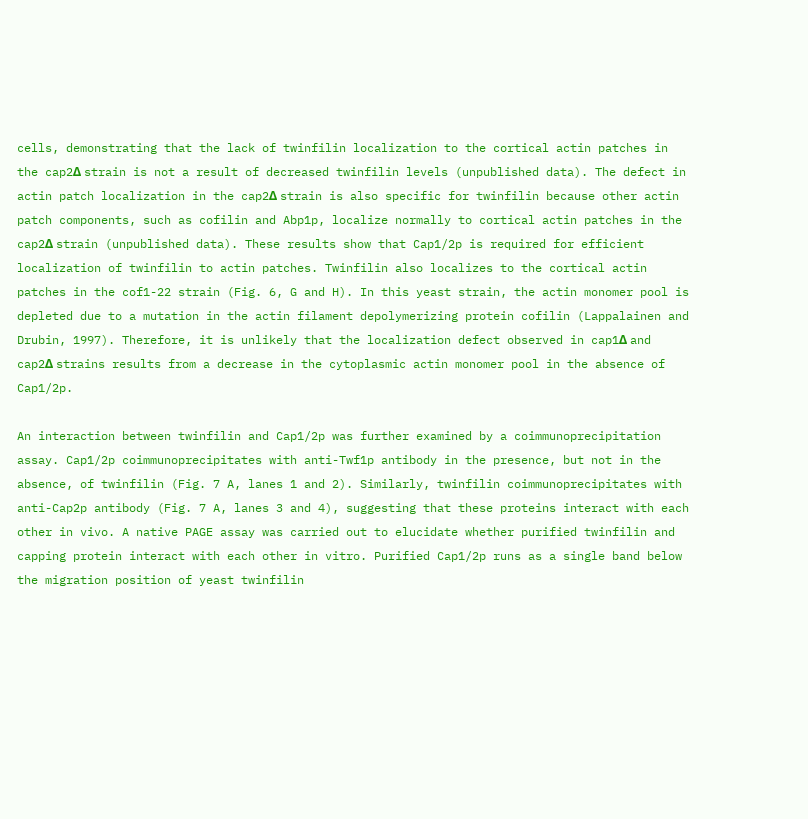cells, demonstrating that the lack of twinfilin localization to the cortical actin patches in the cap2Δ strain is not a result of decreased twinfilin levels (unpublished data). The defect in actin patch localization in the cap2Δ strain is also specific for twinfilin because other actin patch components, such as cofilin and Abp1p, localize normally to cortical actin patches in the cap2Δ strain (unpublished data). These results show that Cap1/2p is required for efficient localization of twinfilin to actin patches. Twinfilin also localizes to the cortical actin patches in the cof1-22 strain (Fig. 6, G and H). In this yeast strain, the actin monomer pool is depleted due to a mutation in the actin filament depolymerizing protein cofilin (Lappalainen and Drubin, 1997). Therefore, it is unlikely that the localization defect observed in cap1Δ and cap2Δ strains results from a decrease in the cytoplasmic actin monomer pool in the absence of Cap1/2p.

An interaction between twinfilin and Cap1/2p was further examined by a coimmunoprecipitation assay. Cap1/2p coimmunoprecipitates with anti-Twf1p antibody in the presence, but not in the absence, of twinfilin (Fig. 7 A, lanes 1 and 2). Similarly, twinfilin coimmunoprecipitates with anti-Cap2p antibody (Fig. 7 A, lanes 3 and 4), suggesting that these proteins interact with each other in vivo. A native PAGE assay was carried out to elucidate whether purified twinfilin and capping protein interact with each other in vitro. Purified Cap1/2p runs as a single band below the migration position of yeast twinfilin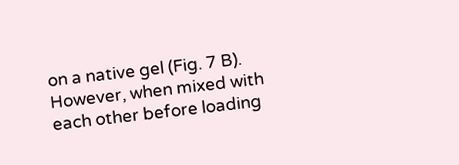on a native gel (Fig. 7 B). However, when mixed with each other before loading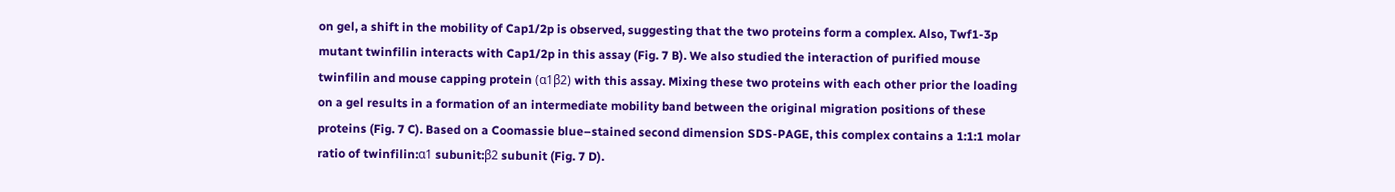on gel, a shift in the mobility of Cap1/2p is observed, suggesting that the two proteins form a complex. Also, Twf1-3p mutant twinfilin interacts with Cap1/2p in this assay (Fig. 7 B). We also studied the interaction of purified mouse twinfilin and mouse capping protein (α1β2) with this assay. Mixing these two proteins with each other prior the loading on a gel results in a formation of an intermediate mobility band between the original migration positions of these proteins (Fig. 7 C). Based on a Coomassie blue–stained second dimension SDS-PAGE, this complex contains a 1:1:1 molar ratio of twinfilin:α1 subunit:β2 subunit (Fig. 7 D).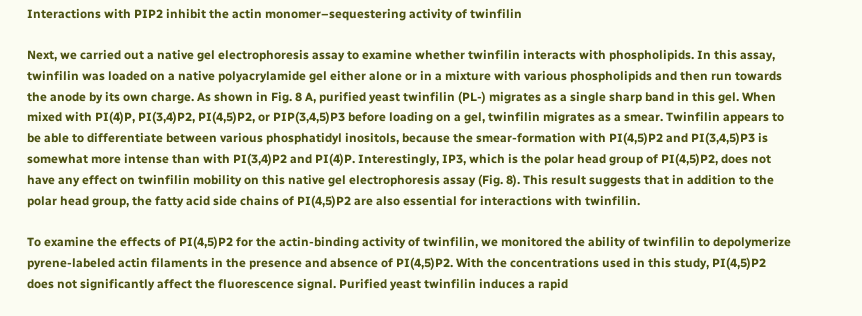Interactions with PIP2 inhibit the actin monomer–sequestering activity of twinfilin

Next, we carried out a native gel electrophoresis assay to examine whether twinfilin interacts with phospholipids. In this assay, twinfilin was loaded on a native polyacrylamide gel either alone or in a mixture with various phospholipids and then run towards the anode by its own charge. As shown in Fig. 8 A, purified yeast twinfilin (PL-) migrates as a single sharp band in this gel. When mixed with PI(4)P, PI(3,4)P2, PI(4,5)P2, or PIP(3,4,5)P3 before loading on a gel, twinfilin migrates as a smear. Twinfilin appears to be able to differentiate between various phosphatidyl inositols, because the smear-formation with PI(4,5)P2 and PI(3,4,5)P3 is somewhat more intense than with PI(3,4)P2 and PI(4)P. Interestingly, IP3, which is the polar head group of PI(4,5)P2, does not have any effect on twinfilin mobility on this native gel electrophoresis assay (Fig. 8). This result suggests that in addition to the polar head group, the fatty acid side chains of PI(4,5)P2 are also essential for interactions with twinfilin.

To examine the effects of PI(4,5)P2 for the actin-binding activity of twinfilin, we monitored the ability of twinfilin to depolymerize pyrene-labeled actin filaments in the presence and absence of PI(4,5)P2. With the concentrations used in this study, PI(4,5)P2 does not significantly affect the fluorescence signal. Purified yeast twinfilin induces a rapid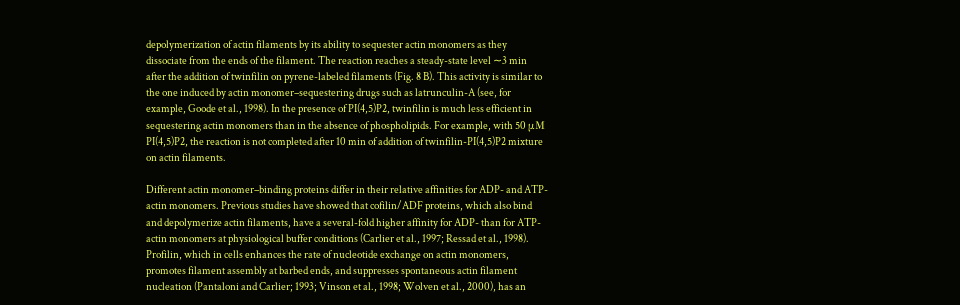depolymerization of actin filaments by its ability to sequester actin monomers as they dissociate from the ends of the filament. The reaction reaches a steady-state level ∼3 min after the addition of twinfilin on pyrene-labeled filaments (Fig. 8 B). This activity is similar to the one induced by actin monomer–sequestering drugs such as latrunculin-A (see, for example, Goode et al., 1998). In the presence of PI(4,5)P2, twinfilin is much less efficient in sequestering actin monomers than in the absence of phospholipids. For example, with 50 μM PI(4,5)P2, the reaction is not completed after 10 min of addition of twinfilin-PI(4,5)P2 mixture on actin filaments.

Different actin monomer–binding proteins differ in their relative affinities for ADP- and ATP-actin monomers. Previous studies have showed that cofilin/ADF proteins, which also bind and depolymerize actin filaments, have a several-fold higher affinity for ADP- than for ATP-actin monomers at physiological buffer conditions (Carlier et al., 1997; Ressad et al., 1998). Profilin, which in cells enhances the rate of nucleotide exchange on actin monomers, promotes filament assembly at barbed ends, and suppresses spontaneous actin filament nucleation (Pantaloni and Carlier; 1993; Vinson et al., 1998; Wolven et al., 2000), has an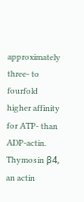approximately three- to fourfold higher affinity for ATP- than ADP-actin. Thymosin β4, an actin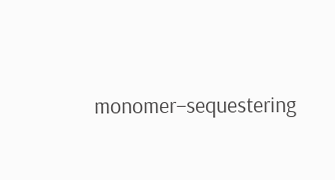monomer–sequestering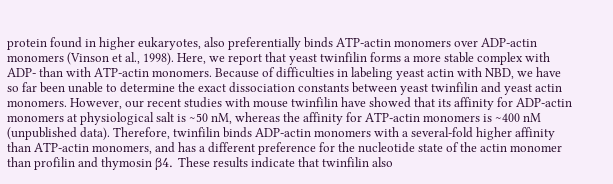protein found in higher eukaryotes, also preferentially binds ATP-actin monomers over ADP-actin monomers (Vinson et al., 1998). Here, we report that yeast twinfilin forms a more stable complex with ADP- than with ATP-actin monomers. Because of difficulties in labeling yeast actin with NBD, we have so far been unable to determine the exact dissociation constants between yeast twinfilin and yeast actin monomers. However, our recent studies with mouse twinfilin have showed that its affinity for ADP-actin monomers at physiological salt is ∼50 nM, whereas the affinity for ATP-actin monomers is ∼400 nM (unpublished data). Therefore, twinfilin binds ADP-actin monomers with a several-fold higher affinity than ATP-actin monomers, and has a different preference for the nucleotide state of the actin monomer than profilin and thymosin β4. These results indicate that twinfilin also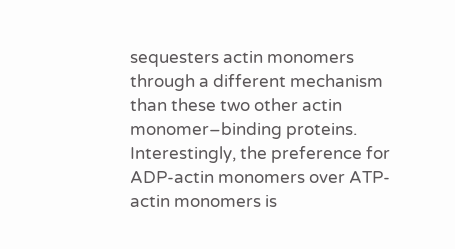sequesters actin monomers through a different mechanism than these two other actin monomer–binding proteins. Interestingly, the preference for ADP-actin monomers over ATP-actin monomers is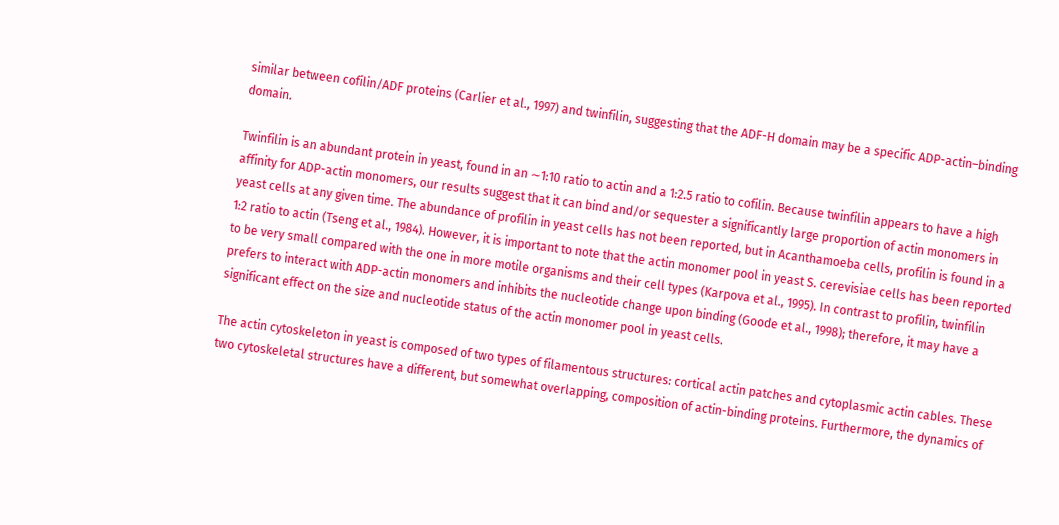similar between cofilin/ADF proteins (Carlier et al., 1997) and twinfilin, suggesting that the ADF-H domain may be a specific ADP-actin–binding domain.

Twinfilin is an abundant protein in yeast, found in an ∼1:10 ratio to actin and a 1:2.5 ratio to cofilin. Because twinfilin appears to have a high affinity for ADP-actin monomers, our results suggest that it can bind and/or sequester a significantly large proportion of actin monomers in yeast cells at any given time. The abundance of profilin in yeast cells has not been reported, but in Acanthamoeba cells, profilin is found in a 1:2 ratio to actin (Tseng et al., 1984). However, it is important to note that the actin monomer pool in yeast S. cerevisiae cells has been reported to be very small compared with the one in more motile organisms and their cell types (Karpova et al., 1995). In contrast to profilin, twinfilin prefers to interact with ADP-actin monomers and inhibits the nucleotide change upon binding (Goode et al., 1998); therefore, it may have a significant effect on the size and nucleotide status of the actin monomer pool in yeast cells.

The actin cytoskeleton in yeast is composed of two types of filamentous structures: cortical actin patches and cytoplasmic actin cables. These two cytoskeletal structures have a different, but somewhat overlapping, composition of actin-binding proteins. Furthermore, the dynamics of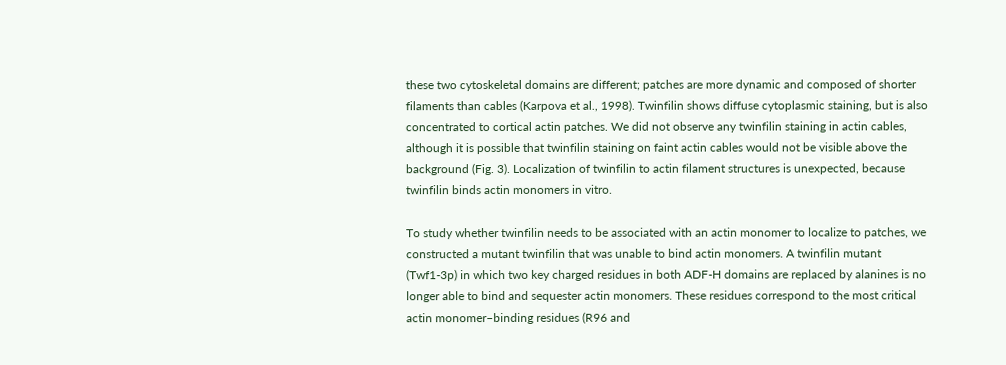these two cytoskeletal domains are different; patches are more dynamic and composed of shorter filaments than cables (Karpova et al., 1998). Twinfilin shows diffuse cytoplasmic staining, but is also concentrated to cortical actin patches. We did not observe any twinfilin staining in actin cables, although it is possible that twinfilin staining on faint actin cables would not be visible above the background (Fig. 3). Localization of twinfilin to actin filament structures is unexpected, because twinfilin binds actin monomers in vitro.

To study whether twinfilin needs to be associated with an actin monomer to localize to patches, we constructed a mutant twinfilin that was unable to bind actin monomers. A twinfilin mutant (Twf1-3p) in which two key charged residues in both ADF-H domains are replaced by alanines is no longer able to bind and sequester actin monomers. These residues correspond to the most critical actin monomer–binding residues (R96 and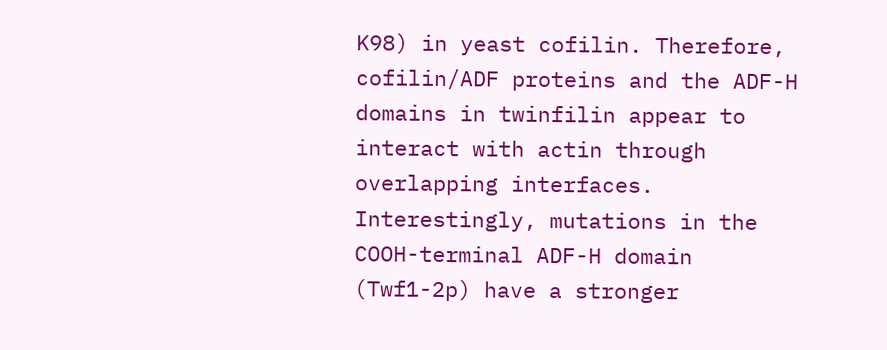K98) in yeast cofilin. Therefore, cofilin/ADF proteins and the ADF-H domains in twinfilin appear to interact with actin through overlapping interfaces. Interestingly, mutations in the COOH-terminal ADF-H domain (Twf1-2p) have a stronger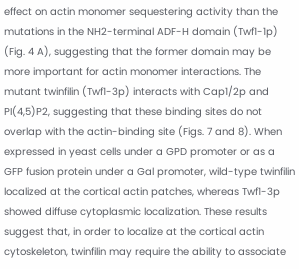effect on actin monomer sequestering activity than the mutations in the NH2-terminal ADF-H domain (Twf1-1p) (Fig. 4 A), suggesting that the former domain may be more important for actin monomer interactions. The mutant twinfilin (Twf1-3p) interacts with Cap1/2p and PI(4,5)P2, suggesting that these binding sites do not overlap with the actin-binding site (Figs. 7 and 8). When expressed in yeast cells under a GPD promoter or as a GFP fusion protein under a Gal promoter, wild-type twinfilin localized at the cortical actin patches, whereas Twf1-3p showed diffuse cytoplasmic localization. These results suggest that, in order to localize at the cortical actin cytoskeleton, twinfilin may require the ability to associate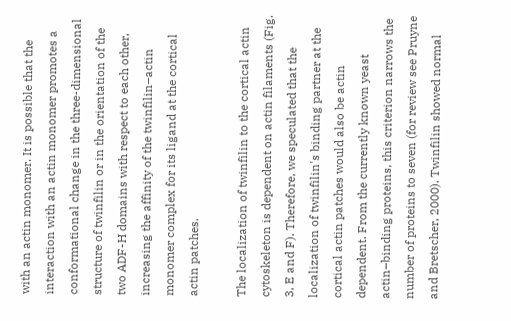with an actin monomer. It is possible that the interaction with an actin monomer promotes a conformational change in the three-dimensional structure of twinfilin or in the orientation of the two ADF-H domains with respect to each other, increasing the affinity of the twinfilin–actin monomer complex for its ligand at the cortical actin patches.

The localization of twinfilin to the cortical actin cytoskeleton is dependent on actin filaments (Fig. 3, E and F). Therefore, we speculated that the localization of twinfilin's binding partner at the cortical actin patches would also be actin dependent. From the currently known yeast actin–binding proteins, this criterion narrows the number of proteins to seven (for review see Pruyne and Bretscher, 2000). Twinfilin showed normal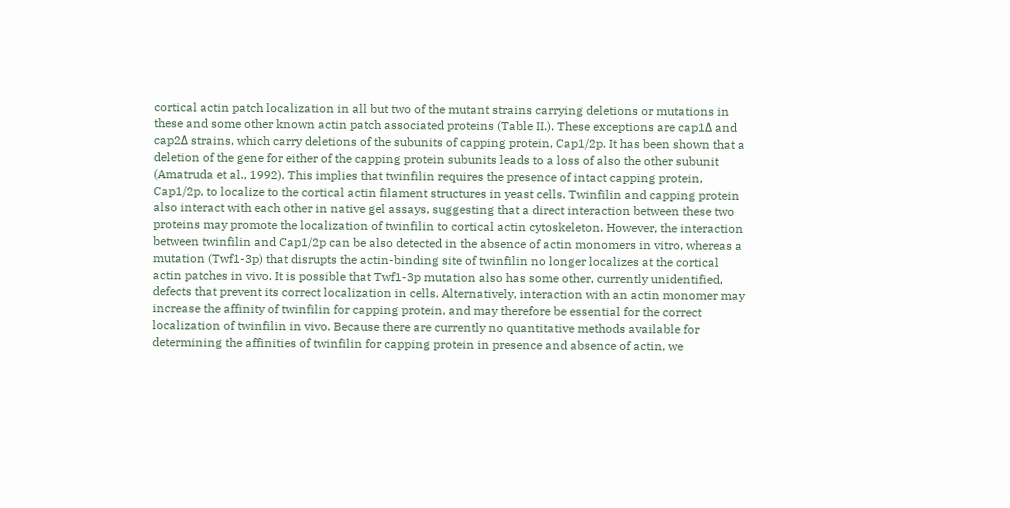cortical actin patch localization in all but two of the mutant strains carrying deletions or mutations in these and some other known actin patch associated proteins (Table II.). These exceptions are cap1Δ and cap2Δ strains, which carry deletions of the subunits of capping protein, Cap1/2p. It has been shown that a deletion of the gene for either of the capping protein subunits leads to a loss of also the other subunit (Amatruda et al., 1992). This implies that twinfilin requires the presence of intact capping protein, Cap1/2p, to localize to the cortical actin filament structures in yeast cells. Twinfilin and capping protein also interact with each other in native gel assays, suggesting that a direct interaction between these two proteins may promote the localization of twinfilin to cortical actin cytoskeleton. However, the interaction between twinfilin and Cap1/2p can be also detected in the absence of actin monomers in vitro, whereas a mutation (Twf1-3p) that disrupts the actin-binding site of twinfilin no longer localizes at the cortical actin patches in vivo. It is possible that Twf1-3p mutation also has some other, currently unidentified, defects that prevent its correct localization in cells. Alternatively, interaction with an actin monomer may increase the affinity of twinfilin for capping protein, and may therefore be essential for the correct localization of twinfilin in vivo. Because there are currently no quantitative methods available for determining the affinities of twinfilin for capping protein in presence and absence of actin, we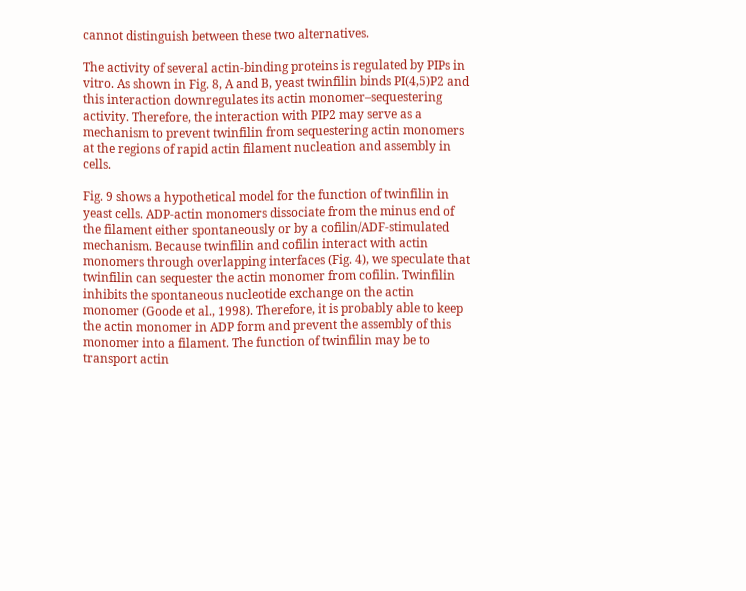cannot distinguish between these two alternatives.

The activity of several actin-binding proteins is regulated by PIPs in vitro. As shown in Fig. 8, A and B, yeast twinfilin binds PI(4,5)P2 and this interaction downregulates its actin monomer–sequestering activity. Therefore, the interaction with PIP2 may serve as a mechanism to prevent twinfilin from sequestering actin monomers at the regions of rapid actin filament nucleation and assembly in cells.

Fig. 9 shows a hypothetical model for the function of twinfilin in yeast cells. ADP-actin monomers dissociate from the minus end of the filament either spontaneously or by a cofilin/ADF-stimulated mechanism. Because twinfilin and cofilin interact with actin monomers through overlapping interfaces (Fig. 4), we speculate that twinfilin can sequester the actin monomer from cofilin. Twinfilin inhibits the spontaneous nucleotide exchange on the actin monomer (Goode et al., 1998). Therefore, it is probably able to keep the actin monomer in ADP form and prevent the assembly of this monomer into a filament. The function of twinfilin may be to transport actin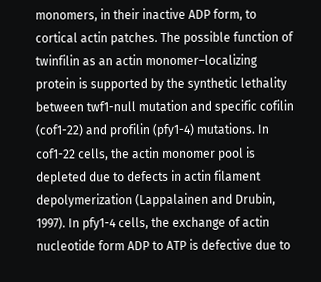monomers, in their inactive ADP form, to cortical actin patches. The possible function of twinfilin as an actin monomer–localizing protein is supported by the synthetic lethality between twf1-null mutation and specific cofilin (cof1-22) and profilin (pfy1-4) mutations. In cof1-22 cells, the actin monomer pool is depleted due to defects in actin filament depolymerization (Lappalainen and Drubin, 1997). In pfy1-4 cells, the exchange of actin nucleotide form ADP to ATP is defective due to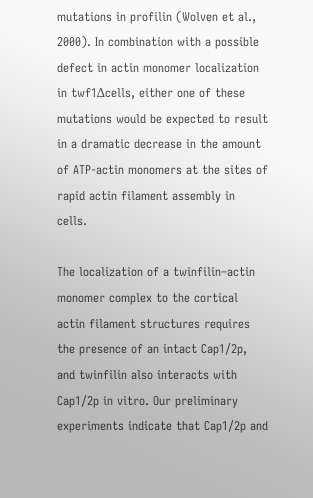mutations in profilin (Wolven et al., 2000). In combination with a possible defect in actin monomer localization in twf1Δcells, either one of these mutations would be expected to result in a dramatic decrease in the amount of ATP-actin monomers at the sites of rapid actin filament assembly in cells.

The localization of a twinfilin–actin monomer complex to the cortical actin filament structures requires the presence of an intact Cap1/2p, and twinfilin also interacts with Cap1/2p in vitro. Our preliminary experiments indicate that Cap1/2p and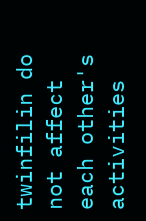twinfilin do not affect each other's activities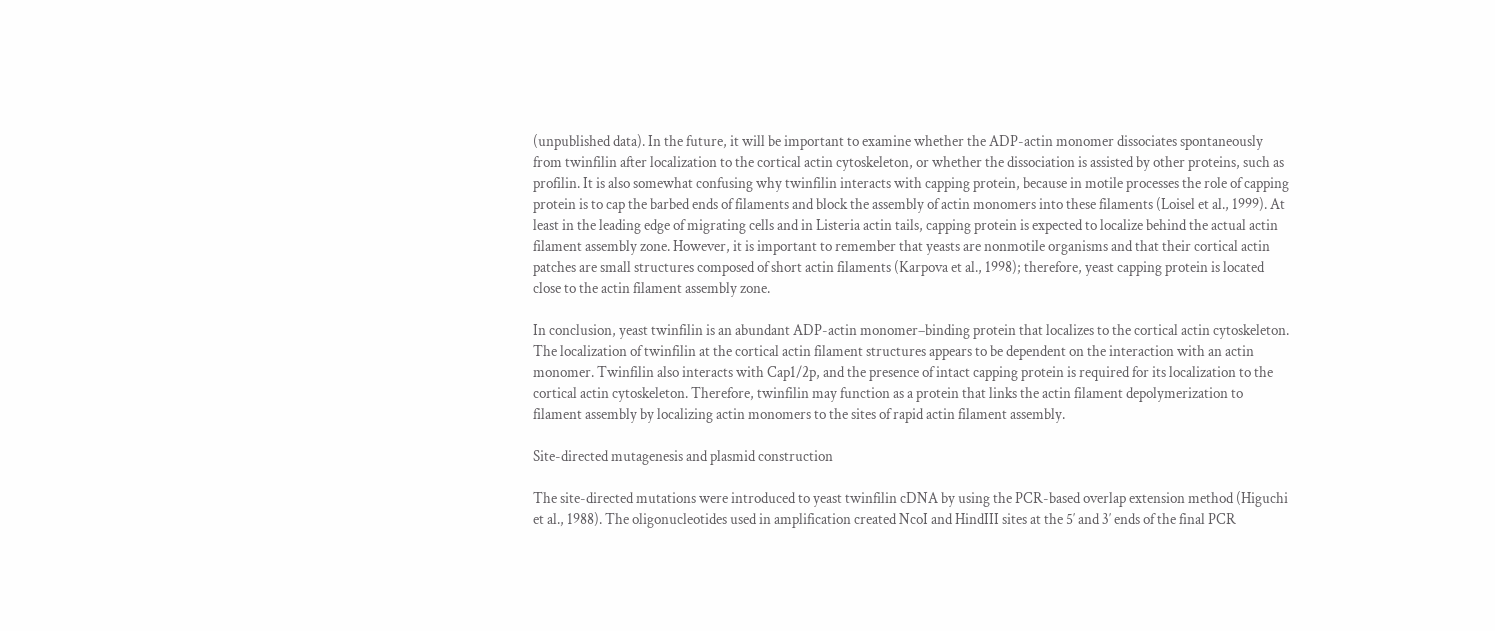(unpublished data). In the future, it will be important to examine whether the ADP-actin monomer dissociates spontaneously from twinfilin after localization to the cortical actin cytoskeleton, or whether the dissociation is assisted by other proteins, such as profilin. It is also somewhat confusing why twinfilin interacts with capping protein, because in motile processes the role of capping protein is to cap the barbed ends of filaments and block the assembly of actin monomers into these filaments (Loisel et al., 1999). At least in the leading edge of migrating cells and in Listeria actin tails, capping protein is expected to localize behind the actual actin filament assembly zone. However, it is important to remember that yeasts are nonmotile organisms and that their cortical actin patches are small structures composed of short actin filaments (Karpova et al., 1998); therefore, yeast capping protein is located close to the actin filament assembly zone.

In conclusion, yeast twinfilin is an abundant ADP-actin monomer–binding protein that localizes to the cortical actin cytoskeleton. The localization of twinfilin at the cortical actin filament structures appears to be dependent on the interaction with an actin monomer. Twinfilin also interacts with Cap1/2p, and the presence of intact capping protein is required for its localization to the cortical actin cytoskeleton. Therefore, twinfilin may function as a protein that links the actin filament depolymerization to filament assembly by localizing actin monomers to the sites of rapid actin filament assembly.

Site-directed mutagenesis and plasmid construction

The site-directed mutations were introduced to yeast twinfilin cDNA by using the PCR-based overlap extension method (Higuchi et al., 1988). The oligonucleotides used in amplification created NcoI and HindIII sites at the 5′ and 3′ ends of the final PCR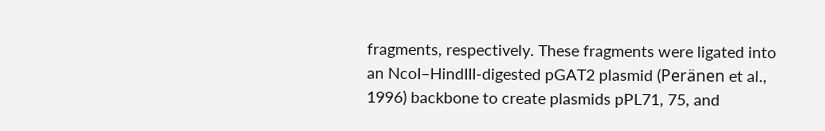fragments, respectively. These fragments were ligated into an NcoI–HindIII-digested pGAT2 plasmid (Peränen et al., 1996) backbone to create plasmids pPL71, 75, and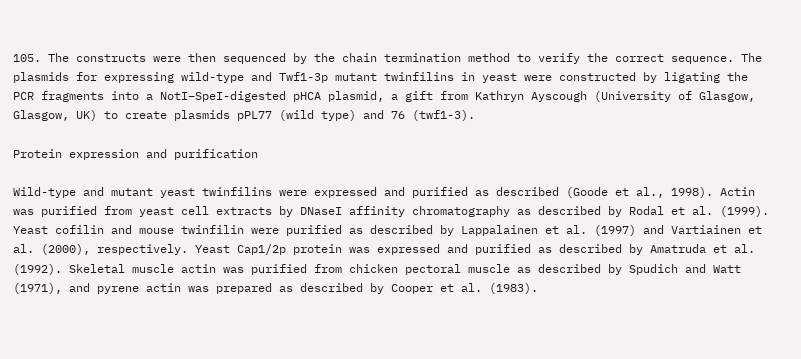105. The constructs were then sequenced by the chain termination method to verify the correct sequence. The plasmids for expressing wild-type and Twf1-3p mutant twinfilins in yeast were constructed by ligating the PCR fragments into a NotI–SpeI-digested pHCA plasmid, a gift from Kathryn Ayscough (University of Glasgow, Glasgow, UK) to create plasmids pPL77 (wild type) and 76 (twf1-3).

Protein expression and purification

Wild-type and mutant yeast twinfilins were expressed and purified as described (Goode et al., 1998). Actin was purified from yeast cell extracts by DNaseI affinity chromatography as described by Rodal et al. (1999). Yeast cofilin and mouse twinfilin were purified as described by Lappalainen et al. (1997) and Vartiainen et al. (2000), respectively. Yeast Cap1/2p protein was expressed and purified as described by Amatruda et al. (1992). Skeletal muscle actin was purified from chicken pectoral muscle as described by Spudich and Watt (1971), and pyrene actin was prepared as described by Cooper et al. (1983).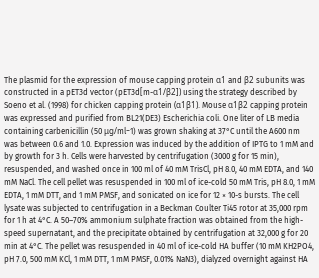The plasmid for the expression of mouse capping protein α1 and β2 subunits was constructed in a pET3d vector (pET3d[m-α1/β2]) using the strategy described by Soeno et al. (1998) for chicken capping protein (α1β1). Mouse α1β2 capping protein was expressed and purified from BL21(DE3) Escherichia coli. One liter of LB media containing carbenicillin (50 μg/ml−1) was grown shaking at 37°C until the A600 nm was between 0.6 and 1.0. Expression was induced by the addition of IPTG to 1 mM and by growth for 3 h. Cells were harvested by centrifugation (3000 g for 15 min), resuspended, and washed once in 100 ml of 40 mM TrisCl, pH 8.0, 40 mM EDTA, and 140 mM NaCl. The cell pellet was resuspended in 100 ml of ice-cold 50 mM Tris, pH 8.0, 1 mM EDTA, 1 mM DTT, and 1 mM PMSF, and sonicated on ice for 12 × 10-s bursts. The cell lysate was subjected to centrifugation in a Beckman Coulter Ti45 rotor at 35,000 rpm for 1 h at 4°C. A 50–70% ammonium sulphate fraction was obtained from the high-speed supernatant, and the precipitate obtained by centrifugation at 32,000 g for 20 min at 4°C. The pellet was resuspended in 40 ml of ice-cold HA buffer (10 mM KH2PO4, pH 7.0, 500 mM KCl, 1 mM DTT, 1 mM PMSF, 0.01% NaN3), dialyzed overnight against HA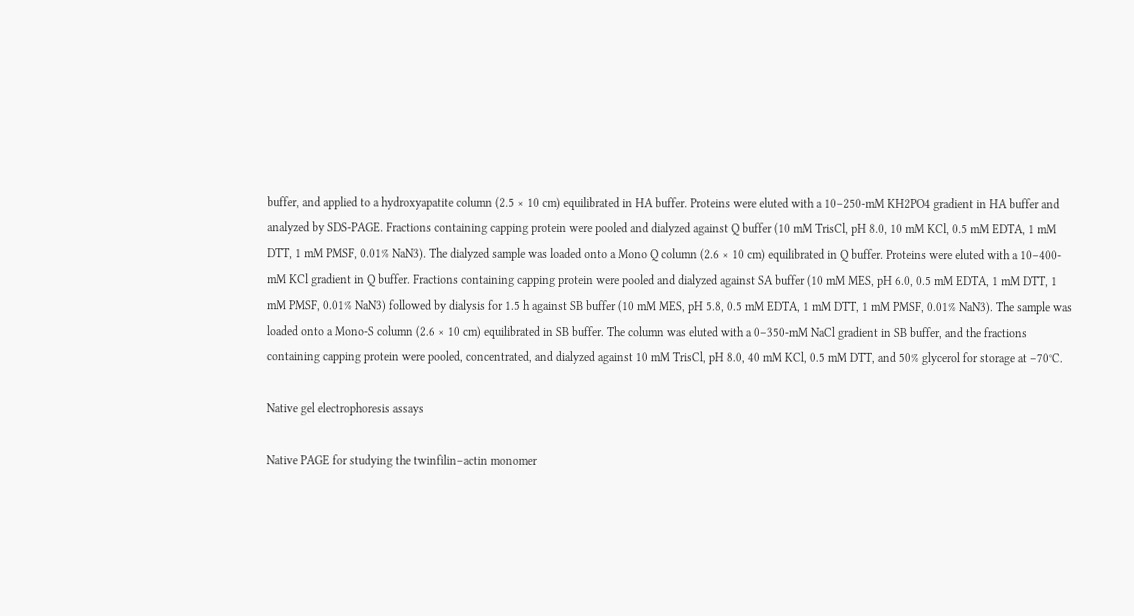buffer, and applied to a hydroxyapatite column (2.5 × 10 cm) equilibrated in HA buffer. Proteins were eluted with a 10–250-mM KH2PO4 gradient in HA buffer and analyzed by SDS-PAGE. Fractions containing capping protein were pooled and dialyzed against Q buffer (10 mM TrisCl, pH 8.0, 10 mM KCl, 0.5 mM EDTA, 1 mM DTT, 1 mM PMSF, 0.01% NaN3). The dialyzed sample was loaded onto a Mono Q column (2.6 × 10 cm) equilibrated in Q buffer. Proteins were eluted with a 10–400-mM KCl gradient in Q buffer. Fractions containing capping protein were pooled and dialyzed against SA buffer (10 mM MES, pH 6.0, 0.5 mM EDTA, 1 mM DTT, 1 mM PMSF, 0.01% NaN3) followed by dialysis for 1.5 h against SB buffer (10 mM MES, pH 5.8, 0.5 mM EDTA, 1 mM DTT, 1 mM PMSF, 0.01% NaN3). The sample was loaded onto a Mono-S column (2.6 × 10 cm) equilibrated in SB buffer. The column was eluted with a 0–350-mM NaCl gradient in SB buffer, and the fractions containing capping protein were pooled, concentrated, and dialyzed against 10 mM TrisCl, pH 8.0, 40 mM KCl, 0.5 mM DTT, and 50% glycerol for storage at –70°C.

Native gel electrophoresis assays

Native PAGE for studying the twinfilin–actin monomer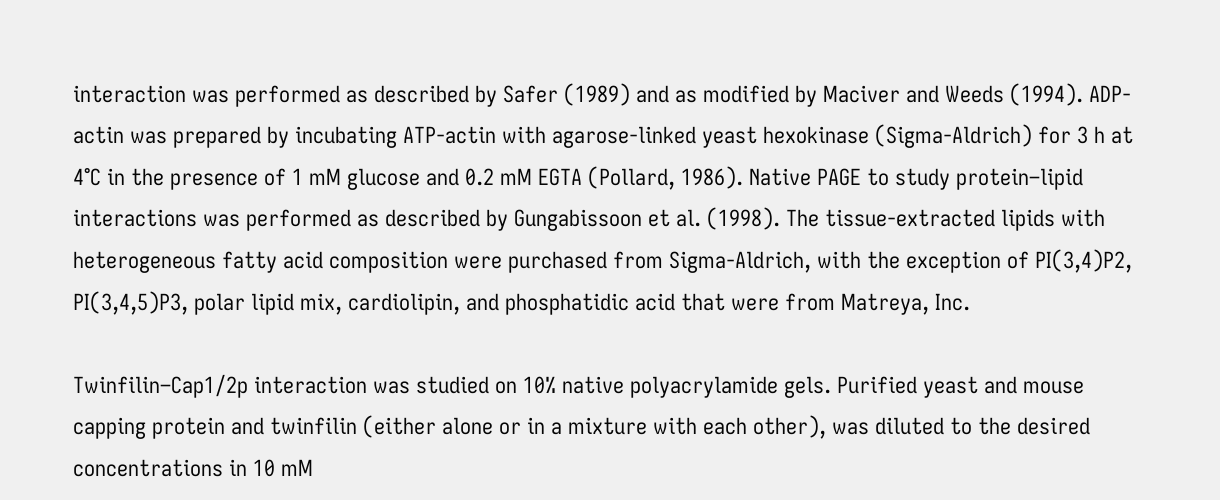interaction was performed as described by Safer (1989) and as modified by Maciver and Weeds (1994). ADP-actin was prepared by incubating ATP-actin with agarose-linked yeast hexokinase (Sigma-Aldrich) for 3 h at 4°C in the presence of 1 mM glucose and 0.2 mM EGTA (Pollard, 1986). Native PAGE to study protein–lipid interactions was performed as described by Gungabissoon et al. (1998). The tissue-extracted lipids with heterogeneous fatty acid composition were purchased from Sigma-Aldrich, with the exception of PI(3,4)P2, PI(3,4,5)P3, polar lipid mix, cardiolipin, and phosphatidic acid that were from Matreya, Inc.

Twinfilin–Cap1/2p interaction was studied on 10% native polyacrylamide gels. Purified yeast and mouse capping protein and twinfilin (either alone or in a mixture with each other), was diluted to the desired concentrations in 10 mM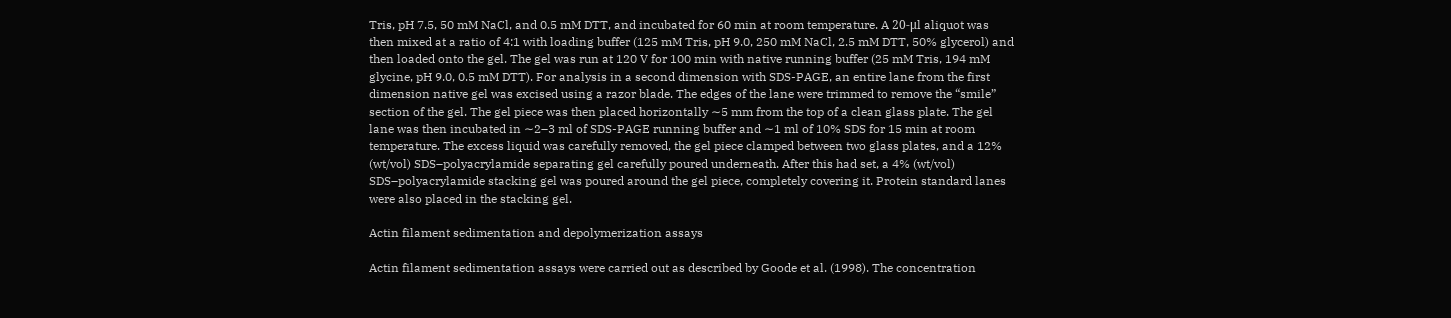Tris, pH 7.5, 50 mM NaCl, and 0.5 mM DTT, and incubated for 60 min at room temperature. A 20-μl aliquot was then mixed at a ratio of 4:1 with loading buffer (125 mM Tris, pH 9.0, 250 mM NaCl, 2.5 mM DTT, 50% glycerol) and then loaded onto the gel. The gel was run at 120 V for 100 min with native running buffer (25 mM Tris, 194 mM glycine, pH 9.0, 0.5 mM DTT). For analysis in a second dimension with SDS-PAGE, an entire lane from the first dimension native gel was excised using a razor blade. The edges of the lane were trimmed to remove the “smile” section of the gel. The gel piece was then placed horizontally ∼5 mm from the top of a clean glass plate. The gel lane was then incubated in ∼2–3 ml of SDS-PAGE running buffer and ∼1 ml of 10% SDS for 15 min at room temperature. The excess liquid was carefully removed, the gel piece clamped between two glass plates, and a 12% (wt/vol) SDS–polyacrylamide separating gel carefully poured underneath. After this had set, a 4% (wt/vol) SDS–polyacrylamide stacking gel was poured around the gel piece, completely covering it. Protein standard lanes were also placed in the stacking gel.

Actin filament sedimentation and depolymerization assays

Actin filament sedimentation assays were carried out as described by Goode et al. (1998). The concentration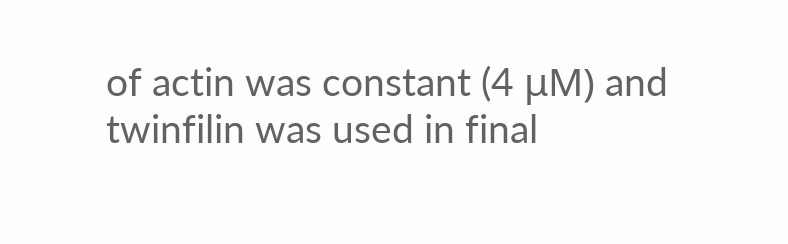of actin was constant (4 μM) and twinfilin was used in final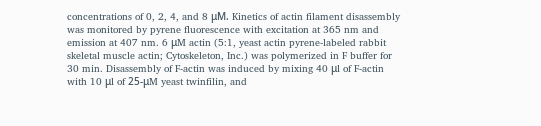concentrations of 0, 2, 4, and 8 μM. Kinetics of actin filament disassembly was monitored by pyrene fluorescence with excitation at 365 nm and emission at 407 nm. 6 μM actin (5:1, yeast actin pyrene-labeled rabbit skeletal muscle actin; Cytoskeleton, Inc.) was polymerized in F buffer for 30 min. Disassembly of F-actin was induced by mixing 40 μl of F-actin with 10 μl of 25-μM yeast twinfilin, and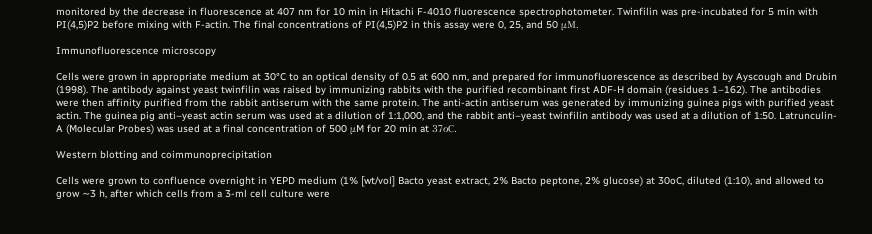monitored by the decrease in fluorescence at 407 nm for 10 min in Hitachi F-4010 fluorescence spectrophotometer. Twinfilin was pre-incubated for 5 min with PI(4,5)P2 before mixing with F-actin. The final concentrations of PI(4,5)P2 in this assay were 0, 25, and 50 μM.

Immunofluorescence microscopy

Cells were grown in appropriate medium at 30°C to an optical density of 0.5 at 600 nm, and prepared for immunofluorescence as described by Ayscough and Drubin (1998). The antibody against yeast twinfilin was raised by immunizing rabbits with the purified recombinant first ADF-H domain (residues 1–162). The antibodies were then affinity purified from the rabbit antiserum with the same protein. The anti-actin antiserum was generated by immunizing guinea pigs with purified yeast actin. The guinea pig anti–yeast actin serum was used at a dilution of 1:1,000, and the rabbit anti–yeast twinfilin antibody was used at a dilution of 1:50. Latrunculin-A (Molecular Probes) was used at a final concentration of 500 μM for 20 min at 37οC.

Western blotting and coimmunoprecipitation

Cells were grown to confluence overnight in YEPD medium (1% [wt/vol] Bacto yeast extract, 2% Bacto peptone, 2% glucose) at 30oC, diluted (1:10), and allowed to grow ∼3 h, after which cells from a 3-ml cell culture were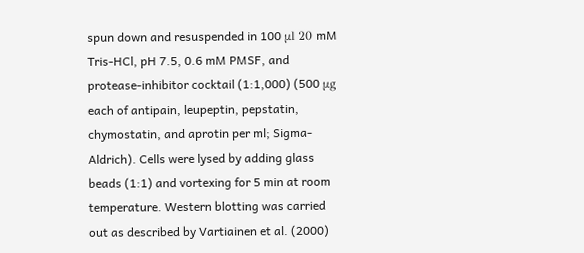spun down and resuspended in 100 μl 20 mM Tris-HCl, pH 7.5, 0.6 mM PMSF, and protease-inhibitor cocktail (1:1,000) (500 μg each of antipain, leupeptin, pepstatin, chymostatin, and aprotin per ml; Sigma-Aldrich). Cells were lysed by adding glass beads (1:1) and vortexing for 5 min at room temperature. Western blotting was carried out as described by Vartiainen et al. (2000)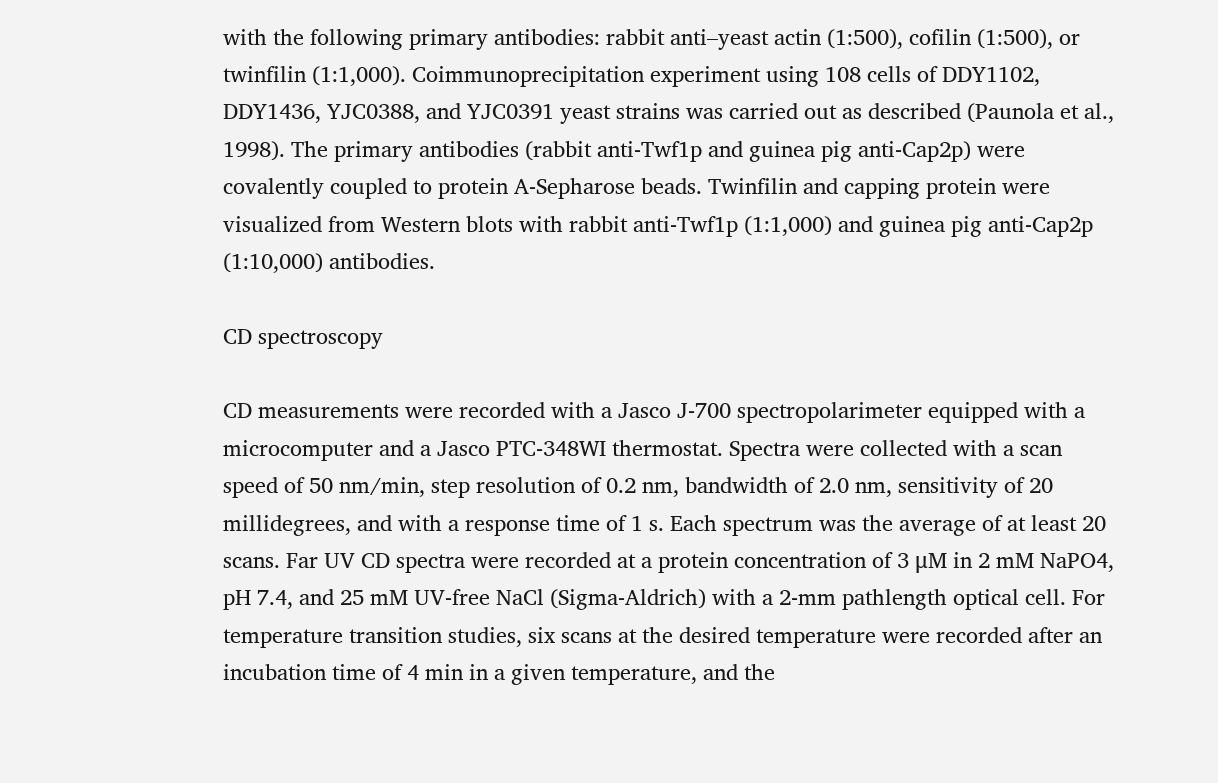with the following primary antibodies: rabbit anti–yeast actin (1:500), cofilin (1:500), or twinfilin (1:1,000). Coimmunoprecipitation experiment using 108 cells of DDY1102, DDY1436, YJC0388, and YJC0391 yeast strains was carried out as described (Paunola et al., 1998). The primary antibodies (rabbit anti-Twf1p and guinea pig anti-Cap2p) were covalently coupled to protein A-Sepharose beads. Twinfilin and capping protein were visualized from Western blots with rabbit anti-Twf1p (1:1,000) and guinea pig anti-Cap2p (1:10,000) antibodies.

CD spectroscopy

CD measurements were recorded with a Jasco J-700 spectropolarimeter equipped with a microcomputer and a Jasco PTC-348WI thermostat. Spectra were collected with a scan speed of 50 nm/min, step resolution of 0.2 nm, bandwidth of 2.0 nm, sensitivity of 20 millidegrees, and with a response time of 1 s. Each spectrum was the average of at least 20 scans. Far UV CD spectra were recorded at a protein concentration of 3 μM in 2 mM NaPO4, pH 7.4, and 25 mM UV-free NaCl (Sigma-Aldrich) with a 2-mm pathlength optical cell. For temperature transition studies, six scans at the desired temperature were recorded after an incubation time of 4 min in a given temperature, and the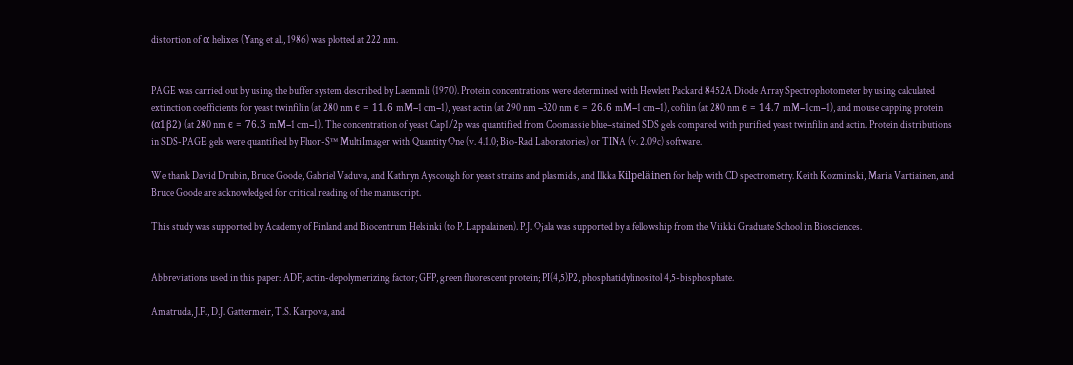distortion of α helixes (Yang et al., 1986) was plotted at 222 nm.


PAGE was carried out by using the buffer system described by Laemmli (1970). Protein concentrations were determined with Hewlett Packard 8452A Diode Array Spectrophotometer by using calculated extinction coefficients for yeast twinfilin (at 280 nm ϵ = 11.6 mM−1 cm−1), yeast actin (at 290 nm −320 nm ϵ = 26.6 mM−1 cm−1), cofilin (at 280 nm ϵ = 14.7 mM−1cm−1), and mouse capping protein (α1β2) (at 280 nm ϵ = 76.3 mM−1 cm−1). The concentration of yeast Cap1/2p was quantified from Coomassie blue–stained SDS gels compared with purified yeast twinfilin and actin. Protein distributions in SDS-PAGE gels were quantified by Fluor-S™ MultiImager with Quantity One (v. 4.1.0; Bio-Rad Laboratories) or TINA (v. 2.09c) software.

We thank David Drubin, Bruce Goode, Gabriel Vaduva, and Kathryn Ayscough for yeast strains and plasmids, and Ilkka Kilpeläinen for help with CD spectrometry. Keith Kozminski, Maria Vartiainen, and Bruce Goode are acknowledged for critical reading of the manuscript.

This study was supported by Academy of Finland and Biocentrum Helsinki (to P. Lappalainen). P.J. Ojala was supported by a fellowship from the Viikki Graduate School in Biosciences.


Abbreviations used in this paper: ADF, actin-depolymerizing factor; GFP, green fluorescent protein; PI(4,5)P2, phosphatidylinositol 4,5-bisphosphate.

Amatruda, J.F., D.J. Gattermeir, T.S. Karpova, and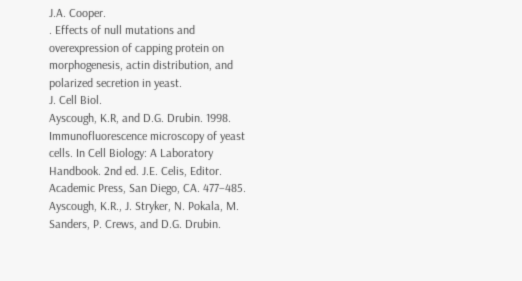J.A. Cooper.
. Effects of null mutations and overexpression of capping protein on morphogenesis, actin distribution, and polarized secretion in yeast.
J. Cell Biol.
Ayscough, K.R, and D.G. Drubin. 1998. Immunofluorescence microscopy of yeast cells. In Cell Biology: A Laboratory Handbook. 2nd ed. J.E. Celis, Editor. Academic Press, San Diego, CA. 477–485.
Ayscough, K.R., J. Stryker, N. Pokala, M. Sanders, P. Crews, and D.G. Drubin.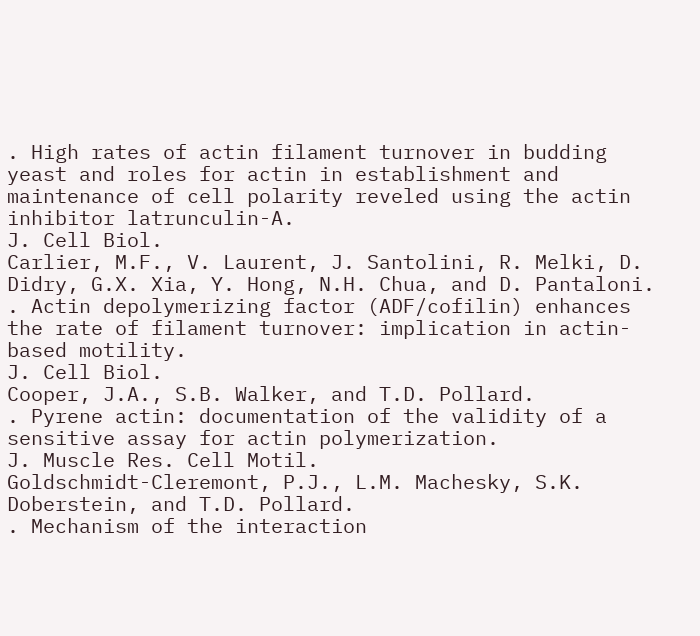. High rates of actin filament turnover in budding yeast and roles for actin in establishment and maintenance of cell polarity reveled using the actin inhibitor latrunculin-A.
J. Cell Biol.
Carlier, M.F., V. Laurent, J. Santolini, R. Melki, D. Didry, G.X. Xia, Y. Hong, N.H. Chua, and D. Pantaloni.
. Actin depolymerizing factor (ADF/cofilin) enhances the rate of filament turnover: implication in actin-based motility.
J. Cell Biol.
Cooper, J.A., S.B. Walker, and T.D. Pollard.
. Pyrene actin: documentation of the validity of a sensitive assay for actin polymerization.
J. Muscle Res. Cell Motil.
Goldschmidt-Cleremont, P.J., L.M. Machesky, S.K. Doberstein, and T.D. Pollard.
. Mechanism of the interaction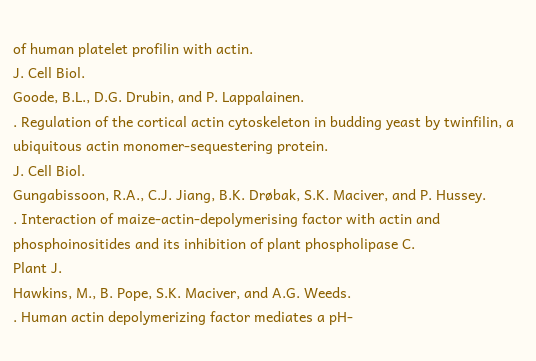of human platelet profilin with actin.
J. Cell Biol.
Goode, B.L., D.G. Drubin, and P. Lappalainen.
. Regulation of the cortical actin cytoskeleton in budding yeast by twinfilin, a ubiquitous actin monomer-sequestering protein.
J. Cell Biol.
Gungabissoon, R.A., C.J. Jiang, B.K. Drøbak, S.K. Maciver, and P. Hussey.
. Interaction of maize-actin-depolymerising factor with actin and phosphoinositides and its inhibition of plant phospholipase C.
Plant J.
Hawkins, M., B. Pope, S.K. Maciver, and A.G. Weeds.
. Human actin depolymerizing factor mediates a pH-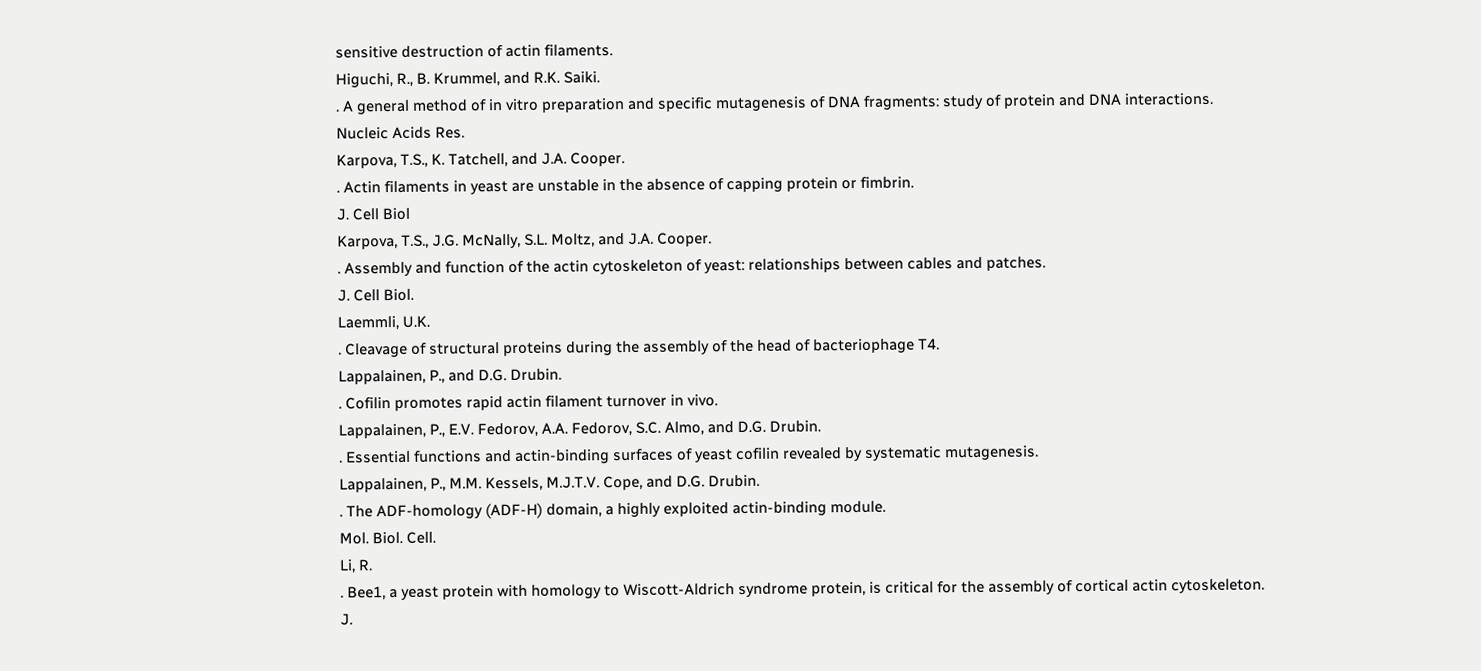sensitive destruction of actin filaments.
Higuchi, R., B. Krummel, and R.K. Saiki.
. A general method of in vitro preparation and specific mutagenesis of DNA fragments: study of protein and DNA interactions.
Nucleic Acids Res.
Karpova, T.S., K. Tatchell, and J.A. Cooper.
. Actin filaments in yeast are unstable in the absence of capping protein or fimbrin.
J. Cell Biol
Karpova, T.S., J.G. McNally, S.L. Moltz, and J.A. Cooper.
. Assembly and function of the actin cytoskeleton of yeast: relationships between cables and patches.
J. Cell Biol.
Laemmli, U.K.
. Cleavage of structural proteins during the assembly of the head of bacteriophage T4.
Lappalainen, P., and D.G. Drubin.
. Cofilin promotes rapid actin filament turnover in vivo.
Lappalainen, P., E.V. Fedorov, A.A. Fedorov, S.C. Almo, and D.G. Drubin.
. Essential functions and actin-binding surfaces of yeast cofilin revealed by systematic mutagenesis.
Lappalainen, P., M.M. Kessels, M.J.T.V. Cope, and D.G. Drubin.
. The ADF-homology (ADF-H) domain, a highly exploited actin-binding module.
Mol. Biol. Cell.
Li, R.
. Bee1, a yeast protein with homology to Wiscott-Aldrich syndrome protein, is critical for the assembly of cortical actin cytoskeleton.
J.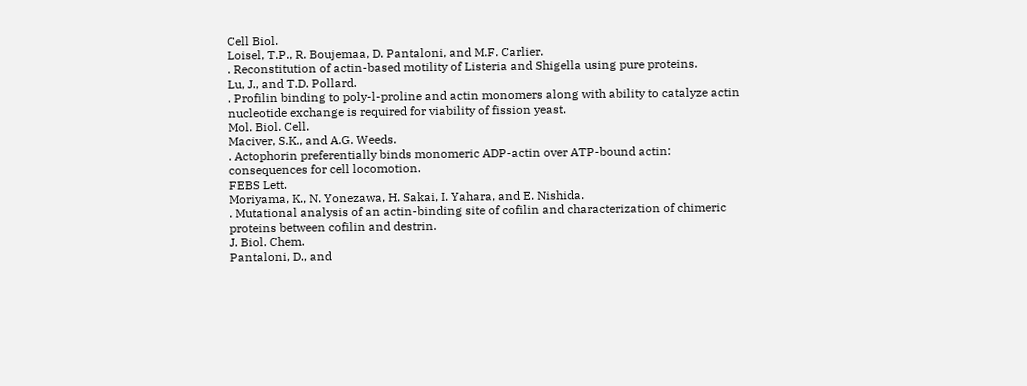Cell Biol.
Loisel, T.P., R. Boujemaa, D. Pantaloni, and M.F. Carlier.
. Reconstitution of actin-based motility of Listeria and Shigella using pure proteins.
Lu, J., and T.D. Pollard.
. Profilin binding to poly-l-proline and actin monomers along with ability to catalyze actin nucleotide exchange is required for viability of fission yeast.
Mol. Biol. Cell.
Maciver, S.K., and A.G. Weeds.
. Actophorin preferentially binds monomeric ADP-actin over ATP-bound actin: consequences for cell locomotion.
FEBS Lett.
Moriyama, K., N. Yonezawa, H. Sakai, I. Yahara, and E. Nishida.
. Mutational analysis of an actin-binding site of cofilin and characterization of chimeric proteins between cofilin and destrin.
J. Biol. Chem.
Pantaloni, D., and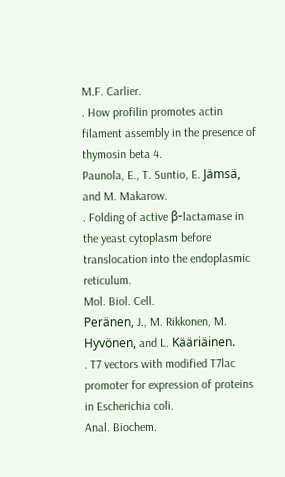M.F. Carlier.
. How profilin promotes actin filament assembly in the presence of thymosin beta 4.
Paunola, E., T. Suntio, E. Jämsä, and M. Makarow.
. Folding of active β-lactamase in the yeast cytoplasm before translocation into the endoplasmic reticulum.
Mol. Biol. Cell.
Peränen, J., M. Rikkonen, M. Hyvönen, and L. Kääriäinen.
. T7 vectors with modified T7lac promoter for expression of proteins in Escherichia coli.
Anal. Biochem.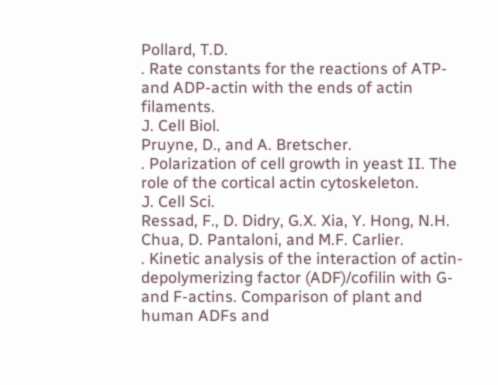Pollard, T.D.
. Rate constants for the reactions of ATP- and ADP-actin with the ends of actin filaments.
J. Cell Biol.
Pruyne, D., and A. Bretscher.
. Polarization of cell growth in yeast II. The role of the cortical actin cytoskeleton.
J. Cell Sci.
Ressad, F., D. Didry, G.X. Xia, Y. Hong, N.H. Chua, D. Pantaloni, and M.F. Carlier.
. Kinetic analysis of the interaction of actin-depolymerizing factor (ADF)/cofilin with G- and F-actins. Comparison of plant and human ADFs and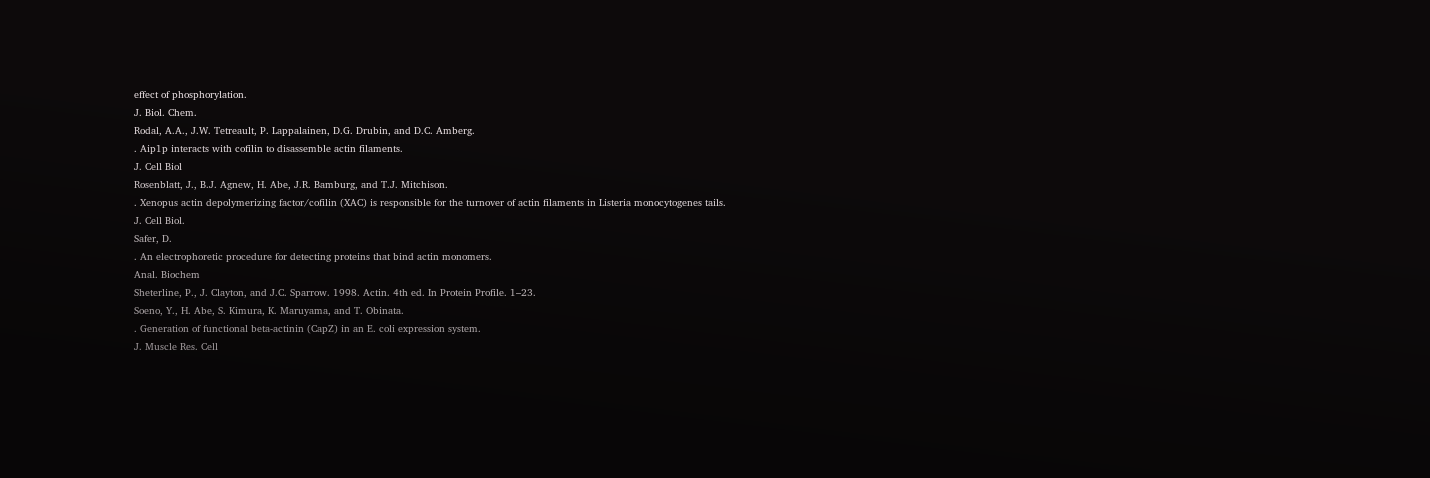effect of phosphorylation.
J. Biol. Chem.
Rodal, A.A., J.W. Tetreault, P. Lappalainen, D.G. Drubin, and D.C. Amberg.
. Aip1p interacts with cofilin to disassemble actin filaments.
J. Cell Biol
Rosenblatt, J., B.J. Agnew, H. Abe, J.R. Bamburg, and T.J. Mitchison.
. Xenopus actin depolymerizing factor/cofilin (XAC) is responsible for the turnover of actin filaments in Listeria monocytogenes tails.
J. Cell Biol.
Safer, D.
. An electrophoretic procedure for detecting proteins that bind actin monomers.
Anal. Biochem
Sheterline, P., J. Clayton, and J.C. Sparrow. 1998. Actin. 4th ed. In Protein Profile. 1–23.
Soeno, Y., H. Abe, S. Kimura, K. Maruyama, and T. Obinata.
. Generation of functional beta-actinin (CapZ) in an E. coli expression system.
J. Muscle Res. Cell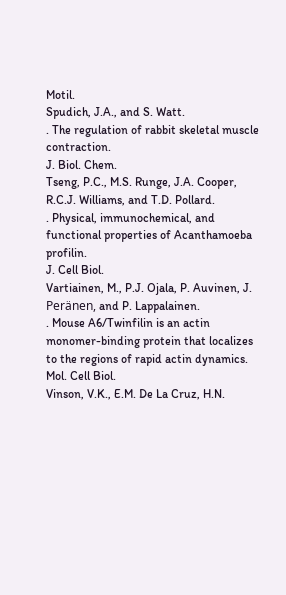Motil.
Spudich, J.A., and S. Watt.
. The regulation of rabbit skeletal muscle contraction.
J. Biol. Chem.
Tseng, P.C., M.S. Runge, J.A. Cooper, R.C.J. Williams, and T.D. Pollard.
. Physical, immunochemical, and functional properties of Acanthamoeba profilin.
J. Cell Biol.
Vartiainen, M., P.J. Ojala, P. Auvinen, J. Peränen, and P. Lappalainen.
. Mouse A6/Twinfilin is an actin monomer-binding protein that localizes to the regions of rapid actin dynamics.
Mol. Cell Biol.
Vinson, V.K., E.M. De La Cruz, H.N.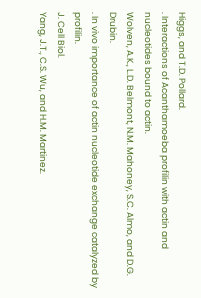Higgs, and T.D. Pollard.
. Interactions of Acanthamoeba profilin with actin and nucleotides bound to actin.
Wolven, A.K., L.D. Belmont, N.M. Mahoney, S.C. Almo, and D.G. Drubin.
. In vivo importance of actin nucleotide exchange catalyzed by profilin.
J. Cell Biol.
Yang, J.T., C.S. Wu, and H.M. Martinez.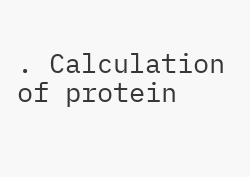. Calculation of protein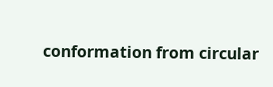conformation from circular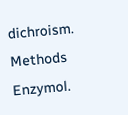dichroism.
Methods Enzymol.